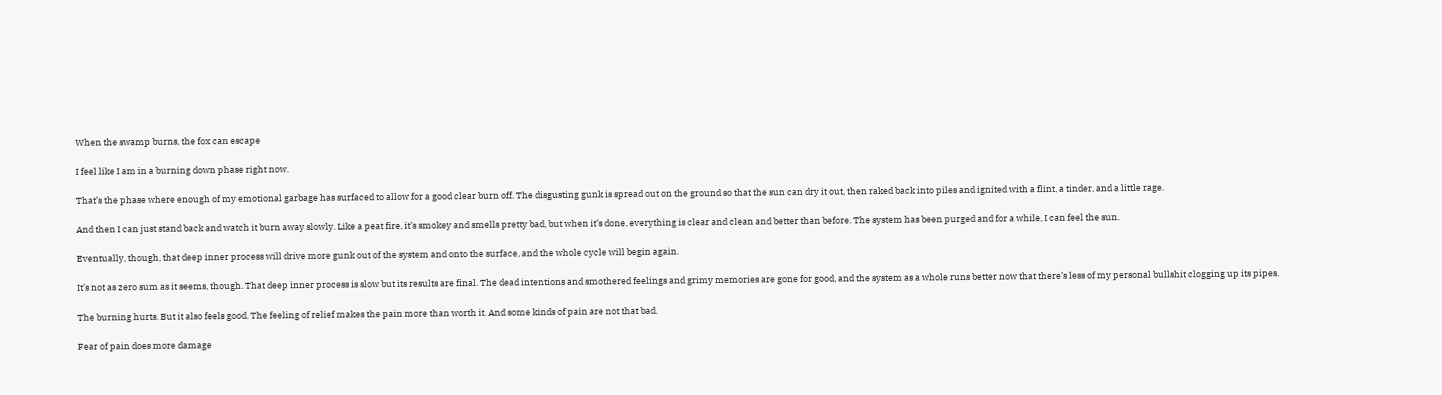When the swamp burns, the fox can escape

I feel like I am in a burning down phase right now.

That’s the phase where enough of my emotional garbage has surfaced to allow for a good clear burn off. The disgusting gunk is spread out on the ground so that the sun can dry it out, then raked back into piles and ignited with a flint, a tinder, and a little rage.

And then I can just stand back and watch it burn away slowly. Like a peat fire, it’s smokey and smells pretty bad, but when it’s done, everything is clear and clean and better than before. The system has been purged and for a while, I can feel the sun.

Eventually, though, that deep inner process will drive more gunk out of the system and onto the surface, and the whole cycle will begin again.

It’s not as zero sum as it seems, though. That deep inner process is slow but its results are final. The dead intentions and smothered feelings and grimy memories are gone for good, and the system as a whole runs better now that there’s less of my personal bullshit clogging up its pipes.

The burning hurts. But it also feels good. The feeling of relief makes the pain more than worth it. And some kinds of pain are not that bad.

Fear of pain does more damage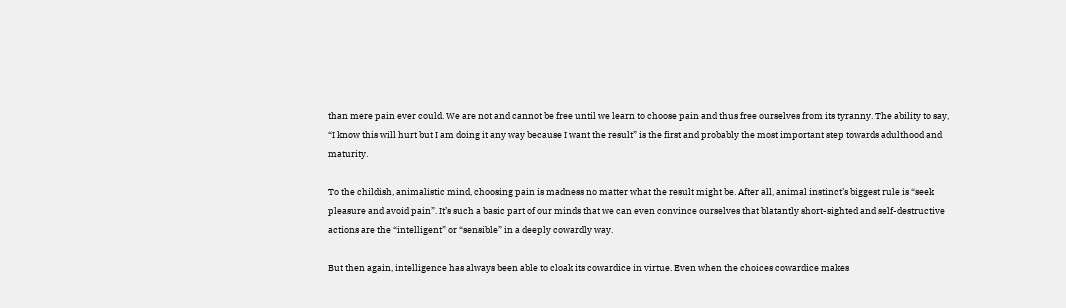than mere pain ever could. We are not and cannot be free until we learn to choose pain and thus free ourselves from its tyranny. The ability to say, “I know this will hurt but I am doing it any way because I want the result” is the first and probably the most important step towards adulthood and maturity.

To the childish, animalistic mind, choosing pain is madness no matter what the result might be. After all, animal instinct’s biggest rule is “seek pleasure and avoid pain”. It’s such a basic part of our minds that we can even convince ourselves that blatantly short-sighted and self-destructive actions are the “intelligent” or “sensible” in a deeply cowardly way.

But then again, intelligence has always been able to cloak its cowardice in virtue. Even when the choices cowardice makes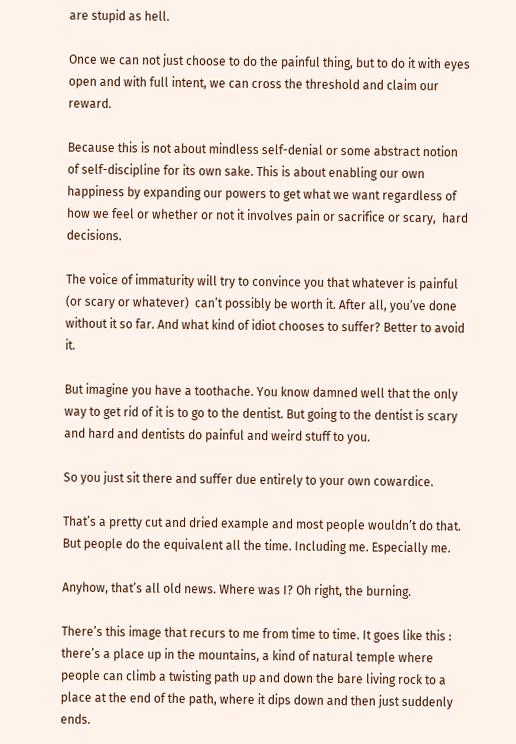are stupid as hell.

Once we can not just choose to do the painful thing, but to do it with eyes open and with full intent, we can cross the threshold and claim our reward.

Because this is not about mindless self-denial or some abstract notion of self-discipline for its own sake. This is about enabling our own happiness by expanding our powers to get what we want regardless of how we feel or whether or not it involves pain or sacrifice or scary,  hard decisions.

The voice of immaturity will try to convince you that whatever is painful (or scary or whatever)  can’t possibly be worth it. After all, you’ve done without it so far. And what kind of idiot chooses to suffer? Better to avoid it.

But imagine you have a toothache. You know damned well that the only way to get rid of it is to go to the dentist. But going to the dentist is scary and hard and dentists do painful and weird stuff to you.

So you just sit there and suffer due entirely to your own cowardice.

That’s a pretty cut and dried example and most people wouldn’t do that. But people do the equivalent all the time. Including me. Especially me.

Anyhow, that’s all old news. Where was I? Oh right, the burning.

There’s this image that recurs to me from time to time. It goes like this : there’s a place up in the mountains, a kind of natural temple where people can climb a twisting path up and down the bare living rock to a place at the end of the path, where it dips down and then just suddenly ends.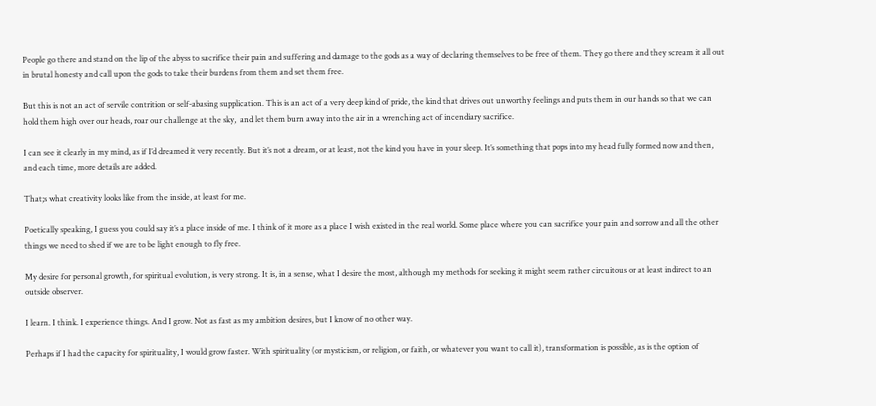People go there and stand on the lip of the abyss to sacrifice their pain and suffering and damage to the gods as a way of declaring themselves to be free of them. They go there and they scream it all out in brutal honesty and call upon the gods to take their burdens from them and set them free.

But this is not an act of servile contrition or self-abasing supplication. This is an act of a very deep kind of pride, the kind that drives out unworthy feelings and puts them in our hands so that we can hold them high over our heads, roar our challenge at the sky,  and let them burn away into the air in a wrenching act of incendiary sacrifice.

I can see it clearly in my mind, as if I’d dreamed it very recently. But it’s not a dream, or at least, not the kind you have in your sleep. It’s something that pops into my head fully formed now and then, and each time, more details are added.

That;s what creativity looks like from the inside, at least for me.

Poetically speaking, I guess you could say it’s a place inside of me. I think of it more as a place I wish existed in the real world. Some place where you can sacrifice your pain and sorrow and all the other things we need to shed if we are to be light enough to fly free.

My desire for personal growth, for spiritual evolution, is very strong. It is, in a sense, what I desire the most, although my methods for seeking it might seem rather circuitous or at least indirect to an outside observer.

I learn. I think. I experience things. And I grow. Not as fast as my ambition desires, but I know of no other way.

Perhaps if I had the capacity for spirituality, I would grow faster. With spirituality (or mysticism, or religion, or faith, or whatever you want to call it), transformation is possible, as is the option of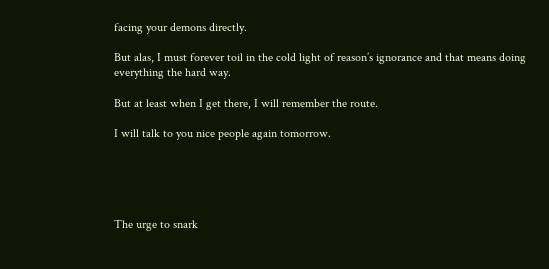facing your demons directly.

But alas, I must forever toil in the cold light of reason’s ignorance and that means doing everything the hard way.

But at least when I get there, I will remember the route.

I will talk to you nice people again tomorrow.





The urge to snark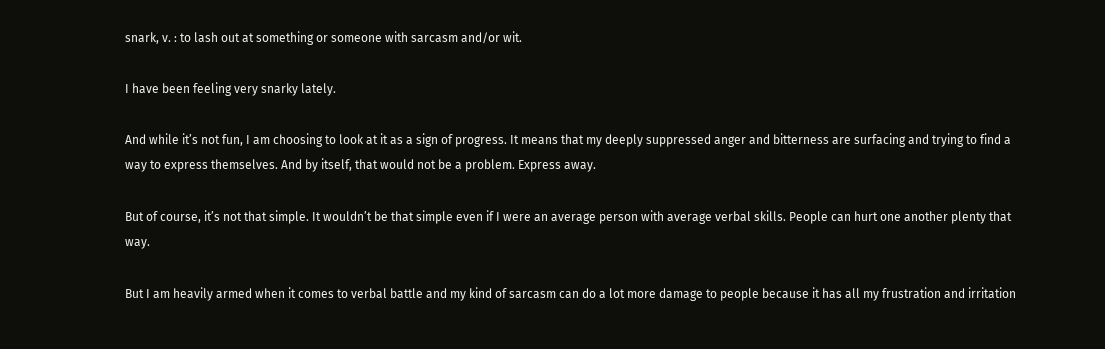snark, v. : to lash out at something or someone with sarcasm and/or wit.

I have been feeling very snarky lately.

And while it’s not fun, I am choosing to look at it as a sign of progress. It means that my deeply suppressed anger and bitterness are surfacing and trying to find a way to express themselves. And by itself, that would not be a problem. Express away.

But of course, it’s not that simple. It wouldn’t be that simple even if I were an average person with average verbal skills. People can hurt one another plenty that way.

But I am heavily armed when it comes to verbal battle and my kind of sarcasm can do a lot more damage to people because it has all my frustration and irritation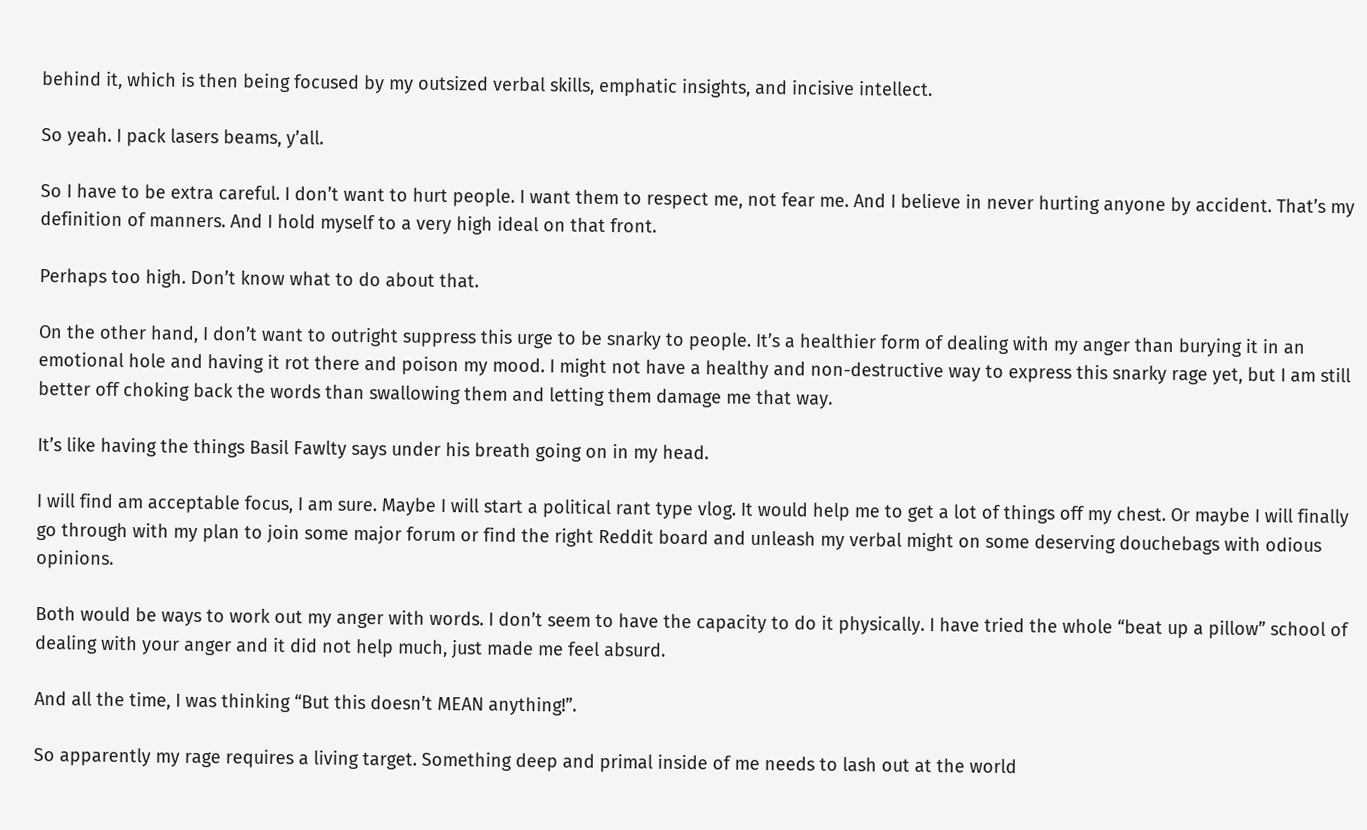behind it, which is then being focused by my outsized verbal skills, emphatic insights, and incisive intellect.

So yeah. I pack lasers beams, y’all.

So I have to be extra careful. I don’t want to hurt people. I want them to respect me, not fear me. And I believe in never hurting anyone by accident. That’s my definition of manners. And I hold myself to a very high ideal on that front.

Perhaps too high. Don’t know what to do about that.

On the other hand, I don’t want to outright suppress this urge to be snarky to people. It’s a healthier form of dealing with my anger than burying it in an emotional hole and having it rot there and poison my mood. I might not have a healthy and non-destructive way to express this snarky rage yet, but I am still better off choking back the words than swallowing them and letting them damage me that way.

It’s like having the things Basil Fawlty says under his breath going on in my head.

I will find am acceptable focus, I am sure. Maybe I will start a political rant type vlog. It would help me to get a lot of things off my chest. Or maybe I will finally go through with my plan to join some major forum or find the right Reddit board and unleash my verbal might on some deserving douchebags with odious opinions.

Both would be ways to work out my anger with words. I don’t seem to have the capacity to do it physically. I have tried the whole “beat up a pillow” school of dealing with your anger and it did not help much, just made me feel absurd.

And all the time, I was thinking “But this doesn’t MEAN anything!”.

So apparently my rage requires a living target. Something deep and primal inside of me needs to lash out at the world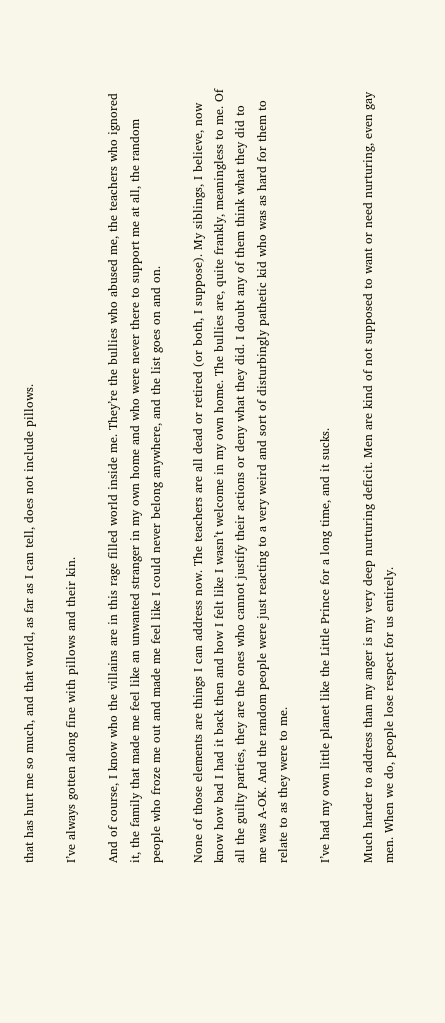that has hurt me so much, and that world, as far as I can tell, does not include pillows.

I’ve always gotten along fine with pillows and their kin.

And of course, I know who the villains are in this rage filled world inside me. They’re the bullies who abused me, the teachers who ignored it, the family that made me feel like an unwanted stranger in my own home and who were never there to support me at all, the random people who froze me out and made me feel like I could never belong anywhere, and the list goes on and on.

None of those elements are things I can address now. The teachers are all dead or retired (or both, I suppose). My siblings, I believe, now know how bad I had it back then and how I felt like I wasn’t welcome in my own home. The bullies are, quite frankly, meaningless to me. Of all the guilty parties, they are the ones who cannot justify their actions or deny what they did. I doubt any of them think what they did to me was A-OK. And the random people were just reacting to a very weird and sort of disturbingly pathetic kid who was as hard for them to relate to as they were to me.

I’ve had my own little planet like the Little Prince for a long time, and it sucks.

Much harder to address than my anger is my very deep nurturing deficit. Men are kind of not supposed to want or need nurturing, even gay men. When we do, people lose respect for us entirely.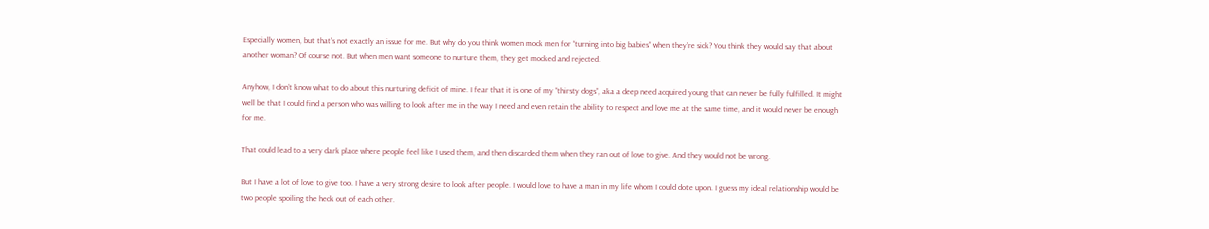Especially women, but that’s not exactly an issue for me. But why do you think women mock men for “turning into big babies” when they’re sick? You think they would say that about another woman? Of course not. But when men want someone to nurture them, they get mocked and rejected.

Anyhow, I don’t know what to do about this nurturing deficit of mine. I fear that it is one of my “thirsty dogs”, aka a deep need acquired young that can never be fully fulfilled. It might well be that I could find a person who was willing to look after me in the way I need and even retain the ability to respect and love me at the same time, and it would never be enough for me.

That could lead to a very dark place where people feel like I used them, and then discarded them when they ran out of love to give. And they would not be wrong.

But I have a lot of love to give too. I have a very strong desire to look after people. I would love to have a man in my life whom I could dote upon. I guess my ideal relationship would be two people spoiling the heck out of each other.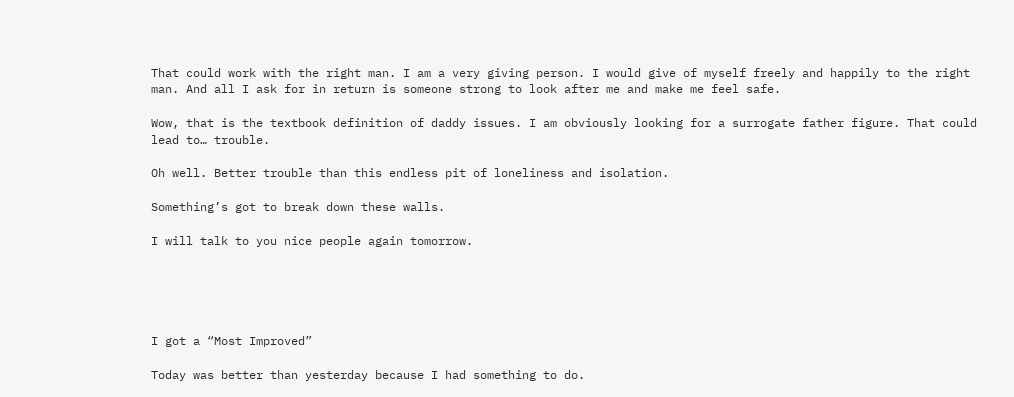That could work with the right man. I am a very giving person. I would give of myself freely and happily to the right man. And all I ask for in return is someone strong to look after me and make me feel safe.

Wow, that is the textbook definition of daddy issues. I am obviously looking for a surrogate father figure. That could lead to… trouble.

Oh well. Better trouble than this endless pit of loneliness and isolation.

Something’s got to break down these walls.

I will talk to you nice people again tomorrow.





I got a “Most Improved”

Today was better than yesterday because I had something to do.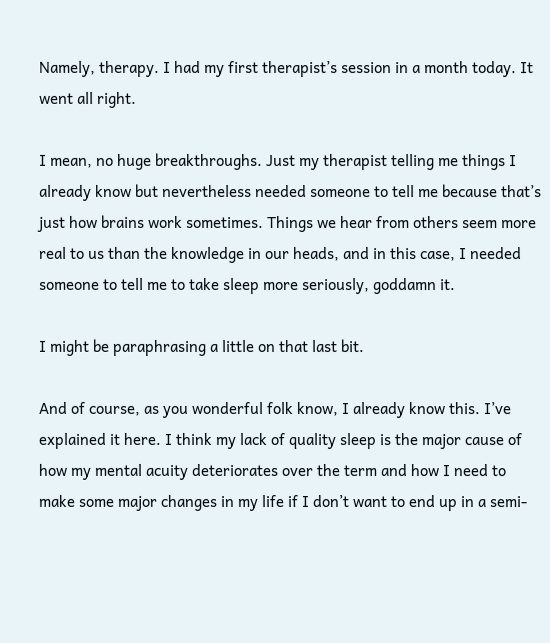Namely, therapy. I had my first therapist’s session in a month today. It went all right.

I mean, no huge breakthroughs. Just my therapist telling me things I already know but nevertheless needed someone to tell me because that’s just how brains work sometimes. Things we hear from others seem more real to us than the knowledge in our heads, and in this case, I needed someone to tell me to take sleep more seriously, goddamn it.

I might be paraphrasing a little on that last bit.

And of course, as you wonderful folk know, I already know this. I’ve explained it here. I think my lack of quality sleep is the major cause of how my mental acuity deteriorates over the term and how I need to make some major changes in my life if I don’t want to end up in a semi-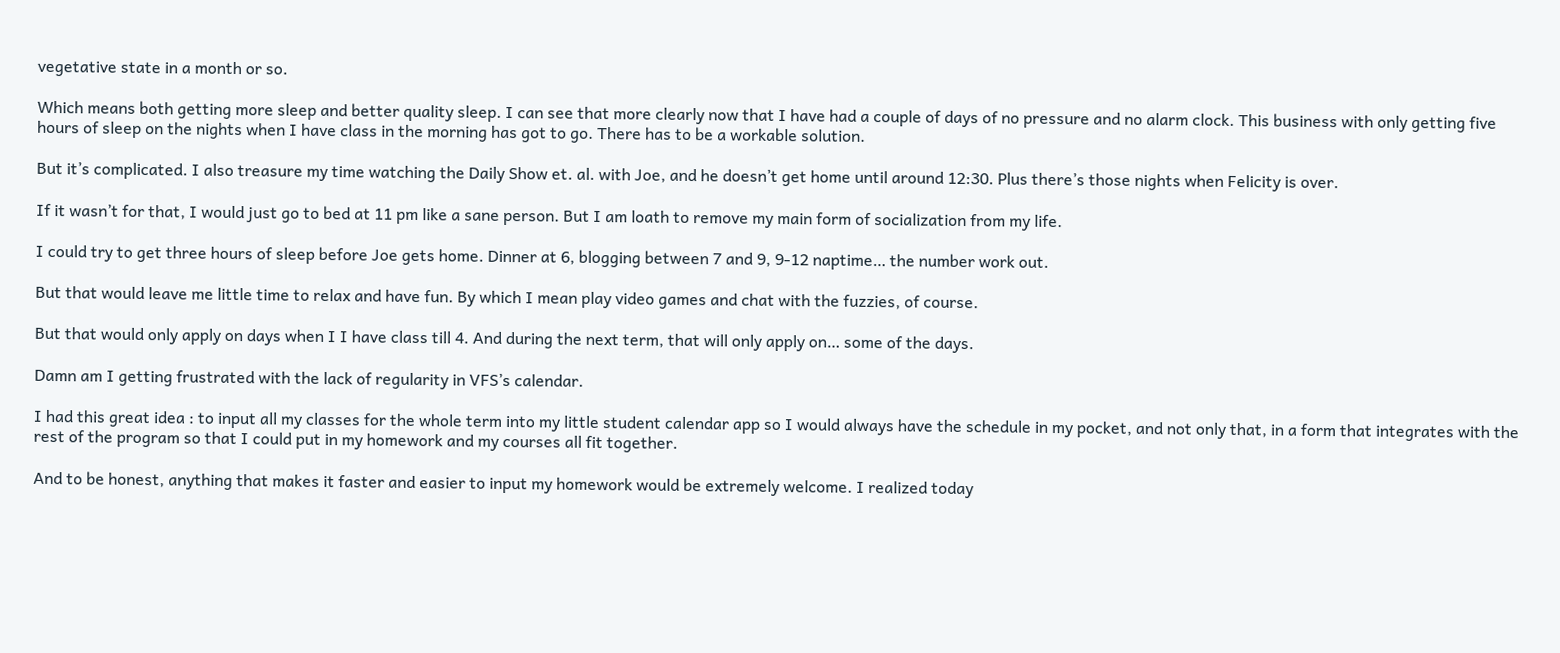vegetative state in a month or so.

Which means both getting more sleep and better quality sleep. I can see that more clearly now that I have had a couple of days of no pressure and no alarm clock. This business with only getting five hours of sleep on the nights when I have class in the morning has got to go. There has to be a workable solution.

But it’s complicated. I also treasure my time watching the Daily Show et. al. with Joe, and he doesn’t get home until around 12:30. Plus there’s those nights when Felicity is over.

If it wasn’t for that, I would just go to bed at 11 pm like a sane person. But I am loath to remove my main form of socialization from my life.

I could try to get three hours of sleep before Joe gets home. Dinner at 6, blogging between 7 and 9, 9-12 naptime… the number work out.

But that would leave me little time to relax and have fun. By which I mean play video games and chat with the fuzzies, of course.

But that would only apply on days when I I have class till 4. And during the next term, that will only apply on… some of the days.

Damn am I getting frustrated with the lack of regularity in VFS’s calendar.

I had this great idea : to input all my classes for the whole term into my little student calendar app so I would always have the schedule in my pocket, and not only that, in a form that integrates with the rest of the program so that I could put in my homework and my courses all fit together.

And to be honest, anything that makes it faster and easier to input my homework would be extremely welcome. I realized today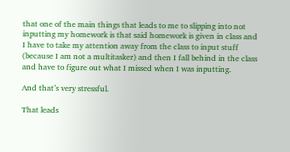that one of the main things that leads to me to slipping into not inputting my homework is that said homework is given in class and I have to take my attention away from the class to input stuff (because I am not a multitasker) and then I fall behind in the class and have to figure out what I missed when I was inputting.

And that’s very stressful.

That leads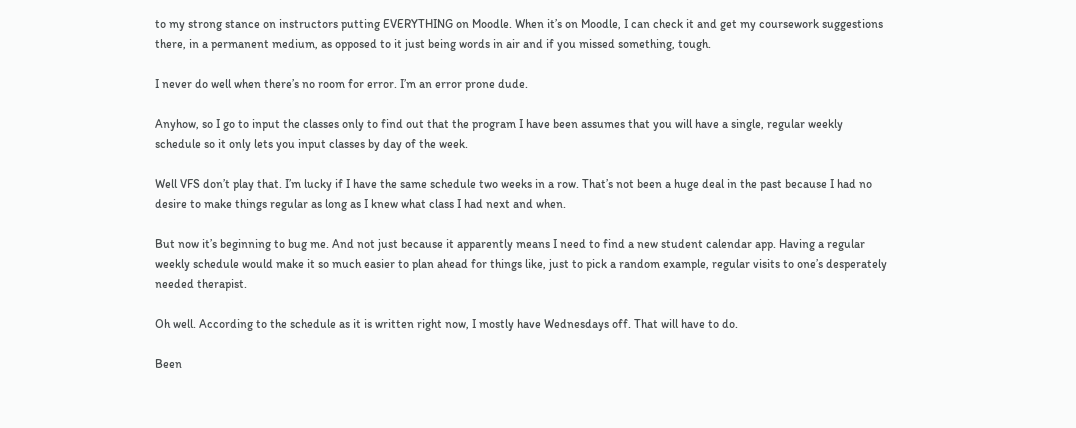to my strong stance on instructors putting EVERYTHING on Moodle. When it’s on Moodle, I can check it and get my coursework suggestions there, in a permanent medium, as opposed to it just being words in air and if you missed something, tough.

I never do well when there’s no room for error. I’m an error prone dude.

Anyhow, so I go to input the classes only to find out that the program I have been assumes that you will have a single, regular weekly schedule so it only lets you input classes by day of the week.

Well VFS don’t play that. I’m lucky if I have the same schedule two weeks in a row. That’s not been a huge deal in the past because I had no desire to make things regular as long as I knew what class I had next and when.

But now it’s beginning to bug me. And not just because it apparently means I need to find a new student calendar app. Having a regular weekly schedule would make it so much easier to plan ahead for things like, just to pick a random example, regular visits to one’s desperately needed therapist.

Oh well. According to the schedule as it is written right now, I mostly have Wednesdays off. That will have to do.

Been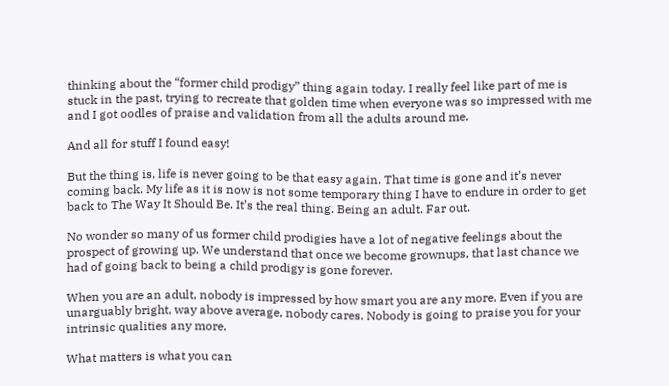thinking about the “former child prodigy” thing again today. I really feel like part of me is stuck in the past, trying to recreate that golden time when everyone was so impressed with me and I got oodles of praise and validation from all the adults around me.

And all for stuff I found easy!

But the thing is, life is never going to be that easy again. That time is gone and it’s never coming back. My life as it is now is not some temporary thing I have to endure in order to get back to The Way It Should Be. It’s the real thing. Being an adult. Far out.

No wonder so many of us former child prodigies have a lot of negative feelings about the prospect of growing up. We understand that once we become grownups, that last chance we had of going back to being a child prodigy is gone forever.

When you are an adult, nobody is impressed by how smart you are any more. Even if you are unarguably bright, way above average, nobody cares. Nobody is going to praise you for your intrinsic qualities any more.

What matters is what you can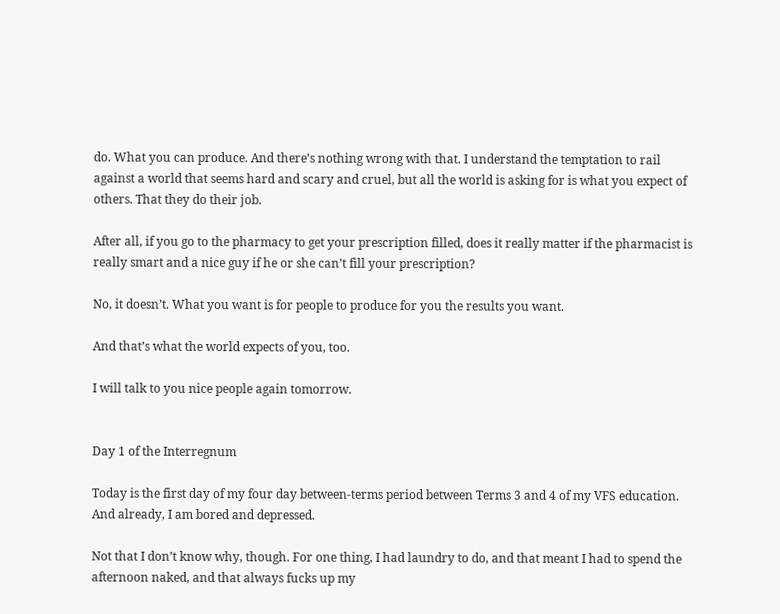do. What you can produce. And there’s nothing wrong with that. I understand the temptation to rail against a world that seems hard and scary and cruel, but all the world is asking for is what you expect of others. That they do their job.

After all, if you go to the pharmacy to get your prescription filled, does it really matter if the pharmacist is really smart and a nice guy if he or she can’t fill your prescription?

No, it doesn’t. What you want is for people to produce for you the results you want.

And that’s what the world expects of you, too.

I will talk to you nice people again tomorrow.


Day 1 of the Interregnum

Today is the first day of my four day between-terms period between Terms 3 and 4 of my VFS education. And already, I am bored and depressed.

Not that I don’t know why, though. For one thing, I had laundry to do, and that meant I had to spend the afternoon naked, and that always fucks up my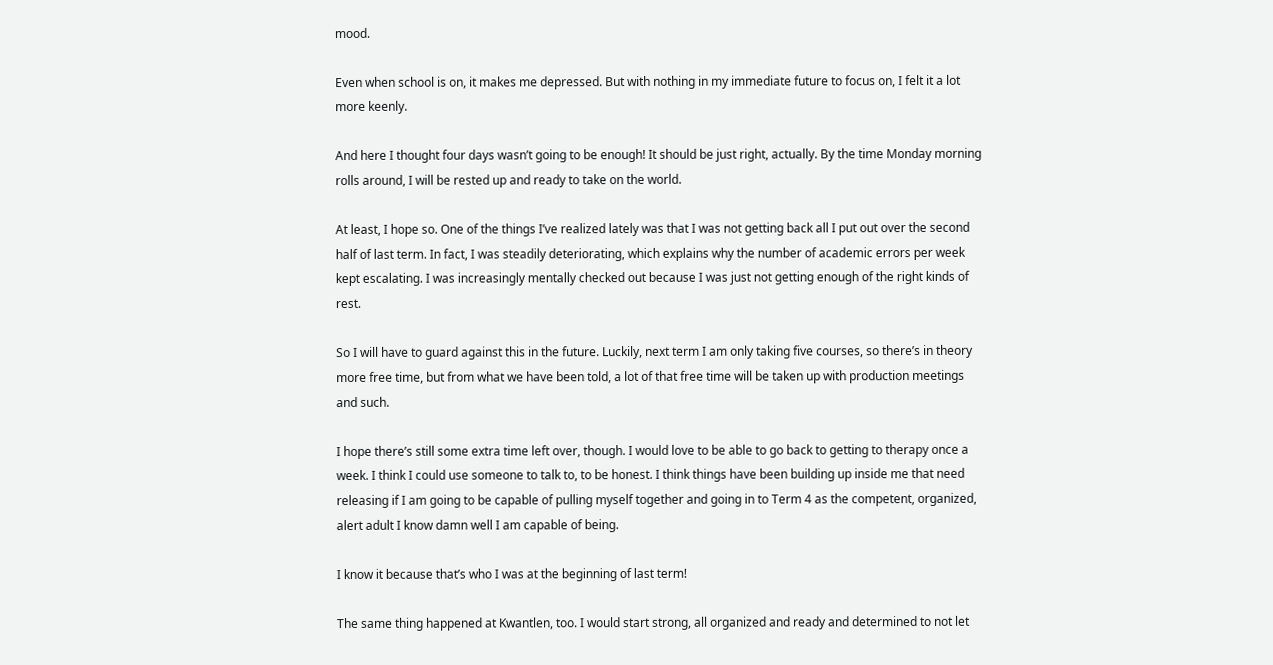mood.

Even when school is on, it makes me depressed. But with nothing in my immediate future to focus on, I felt it a lot more keenly.

And here I thought four days wasn’t going to be enough! It should be just right, actually. By the time Monday morning rolls around, I will be rested up and ready to take on the world.

At least, I hope so. One of the things I’ve realized lately was that I was not getting back all I put out over the second half of last term. In fact, I was steadily deteriorating, which explains why the number of academic errors per week kept escalating. I was increasingly mentally checked out because I was just not getting enough of the right kinds of rest.

So I will have to guard against this in the future. Luckily, next term I am only taking five courses, so there’s in theory more free time, but from what we have been told, a lot of that free time will be taken up with production meetings and such.

I hope there’s still some extra time left over, though. I would love to be able to go back to getting to therapy once a week. I think I could use someone to talk to, to be honest. I think things have been building up inside me that need releasing if I am going to be capable of pulling myself together and going in to Term 4 as the competent, organized, alert adult I know damn well I am capable of being.

I know it because that’s who I was at the beginning of last term!

The same thing happened at Kwantlen, too. I would start strong, all organized and ready and determined to not let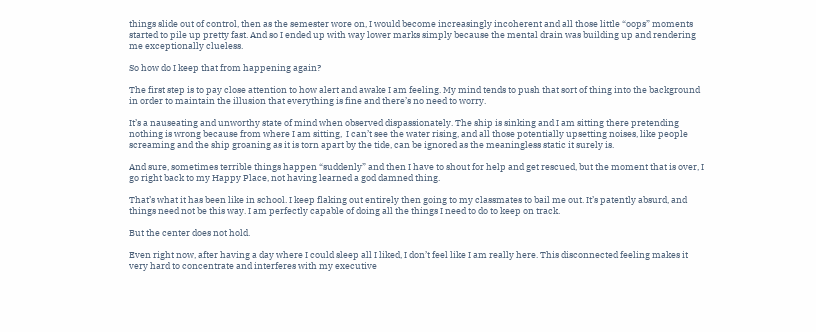things slide out of control, then as the semester wore on, I would become increasingly incoherent and all those little “oops” moments started to pile up pretty fast. And so I ended up with way lower marks simply because the mental drain was building up and rendering me exceptionally clueless.

So how do I keep that from happening again?

The first step is to pay close attention to how alert and awake I am feeling. My mind tends to push that sort of thing into the background in order to maintain the illusion that everything is fine and there’s no need to worry.

It’s a nauseating and unworthy state of mind when observed dispassionately. The ship is sinking and I am sitting there pretending nothing is wrong because from where I am sitting,  I can’t see the water rising, and all those potentially upsetting noises, like people screaming and the ship groaning as it is torn apart by the tide, can be ignored as the meaningless static it surely is.

And sure, sometimes terrible things happen “suddenly” and then I have to shout for help and get rescued, but the moment that is over, I go right back to my Happy Place, not having learned a god damned thing.

That’s what it has been like in school. I keep flaking out entirely then going to my classmates to bail me out. It’s patently absurd, and things need not be this way. I am perfectly capable of doing all the things I need to do to keep on track.

But the center does not hold.

Even right now, after having a day where I could sleep all I liked, I don’t feel like I am really here. This disconnected feeling makes it very hard to concentrate and interferes with my executive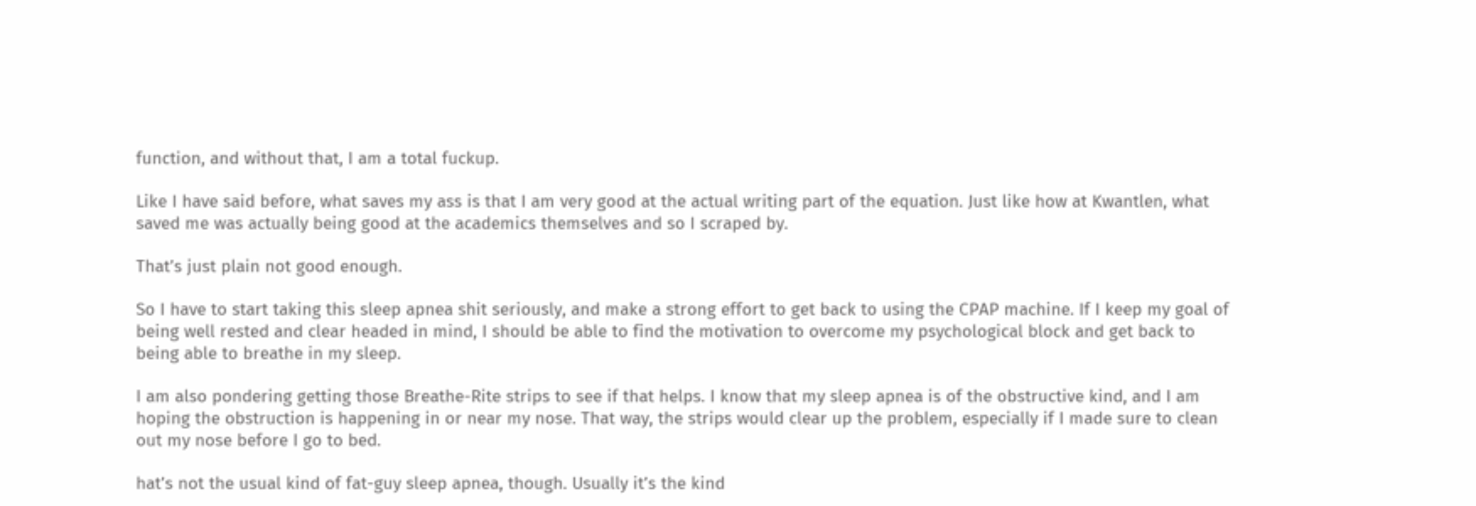function, and without that, I am a total fuckup.

Like I have said before, what saves my ass is that I am very good at the actual writing part of the equation. Just like how at Kwantlen, what saved me was actually being good at the academics themselves and so I scraped by.

That’s just plain not good enough.

So I have to start taking this sleep apnea shit seriously, and make a strong effort to get back to using the CPAP machine. If I keep my goal of being well rested and clear headed in mind, I should be able to find the motivation to overcome my psychological block and get back to being able to breathe in my sleep.

I am also pondering getting those Breathe-Rite strips to see if that helps. I know that my sleep apnea is of the obstructive kind, and I am hoping the obstruction is happening in or near my nose. That way, the strips would clear up the problem, especially if I made sure to clean out my nose before I go to bed.

hat’s not the usual kind of fat-guy sleep apnea, though. Usually it’s the kind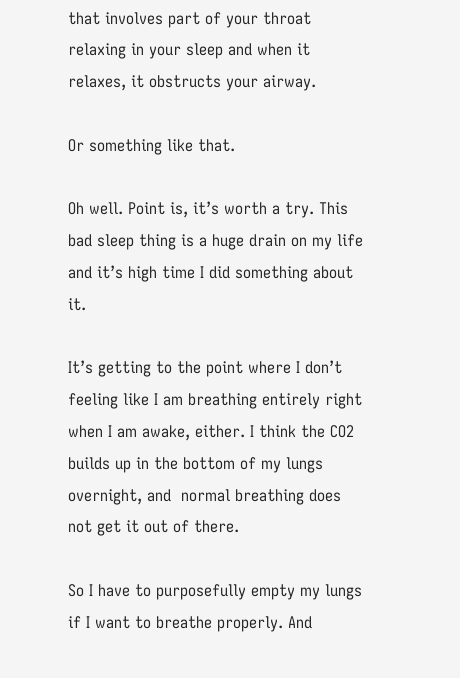that involves part of your throat relaxing in your sleep and when it relaxes, it obstructs your airway.

Or something like that.

Oh well. Point is, it’s worth a try. This bad sleep thing is a huge drain on my life and it’s high time I did something about it.

It’s getting to the point where I don’t feeling like I am breathing entirely right when I am awake, either. I think the CO2 builds up in the bottom of my lungs overnight, and  normal breathing does not get it out of there.

So I have to purposefully empty my lungs if I want to breathe properly. And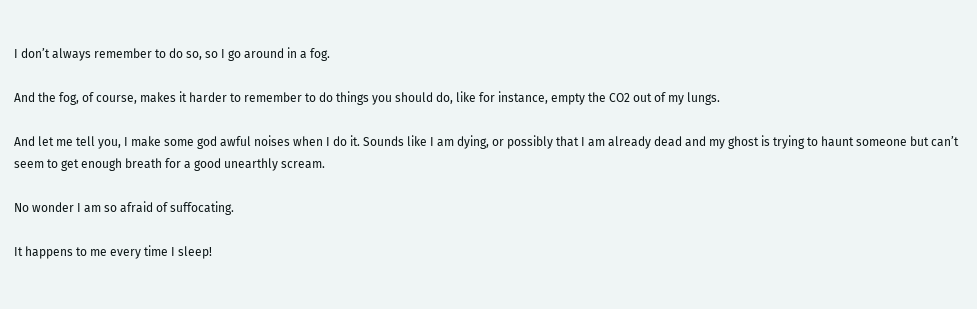I don’t always remember to do so, so I go around in a fog.

And the fog, of course, makes it harder to remember to do things you should do, like for instance, empty the CO2 out of my lungs.

And let me tell you, I make some god awful noises when I do it. Sounds like I am dying, or possibly that I am already dead and my ghost is trying to haunt someone but can’t seem to get enough breath for a good unearthly scream.

No wonder I am so afraid of suffocating.

It happens to me every time I sleep!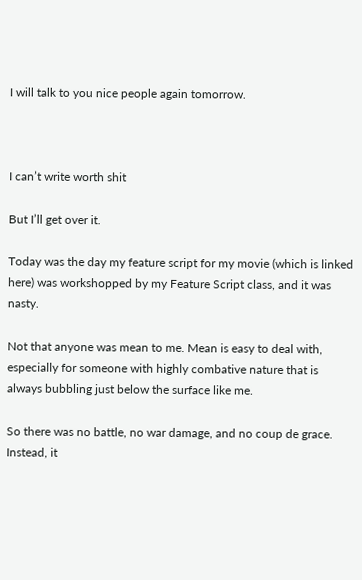I will talk to you nice people again tomorrow.



I can’t write worth shit

But I’ll get over it.

Today was the day my feature script for my movie (which is linked here) was workshopped by my Feature Script class, and it was nasty.

Not that anyone was mean to me. Mean is easy to deal with, especially for someone with highly combative nature that is always bubbling just below the surface like me.

So there was no battle, no war damage, and no coup de grace. Instead, it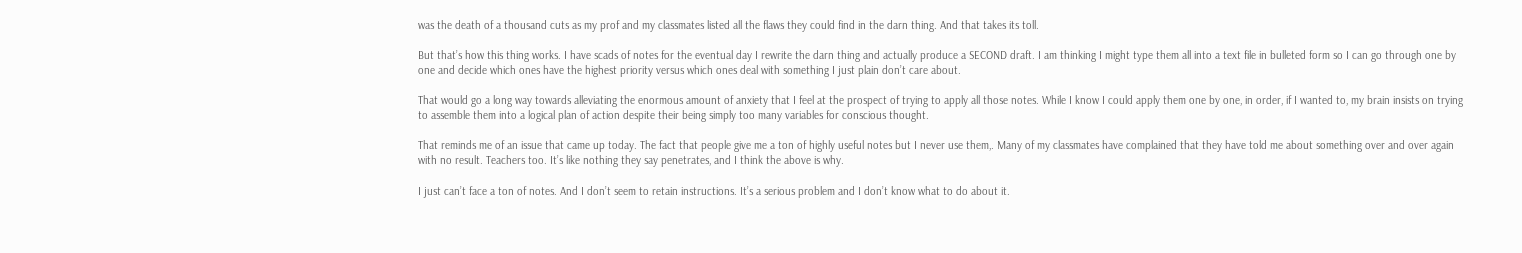was the death of a thousand cuts as my prof and my classmates listed all the flaws they could find in the darn thing. And that takes its toll.

But that’s how this thing works. I have scads of notes for the eventual day I rewrite the darn thing and actually produce a SECOND draft. I am thinking I might type them all into a text file in bulleted form so I can go through one by one and decide which ones have the highest priority versus which ones deal with something I just plain don’t care about.

That would go a long way towards alleviating the enormous amount of anxiety that I feel at the prospect of trying to apply all those notes. While I know I could apply them one by one, in order, if I wanted to, my brain insists on trying to assemble them into a logical plan of action despite their being simply too many variables for conscious thought.

That reminds me of an issue that came up today. The fact that people give me a ton of highly useful notes but I never use them,. Many of my classmates have complained that they have told me about something over and over again with no result. Teachers too. It’s like nothing they say penetrates, and I think the above is why.

I just can’t face a ton of notes. And I don’t seem to retain instructions. It’s a serious problem and I don’t know what to do about it.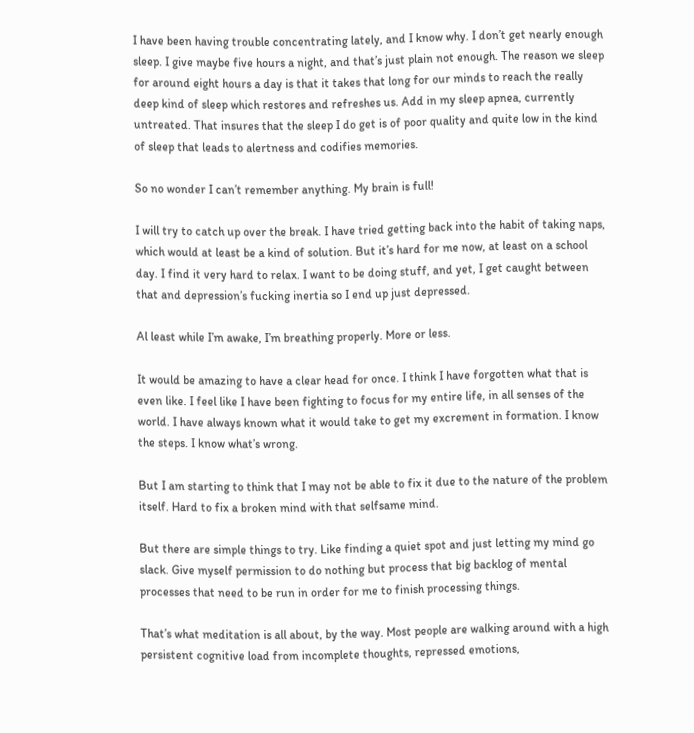I have been having trouble concentrating lately, and I know why. I don’t get nearly enough sleep. I give maybe five hours a night, and that’s just plain not enough. The reason we sleep for around eight hours a day is that it takes that long for our minds to reach the really deep kind of sleep which restores and refreshes us. Add in my sleep apnea, currently untreated. That insures that the sleep I do get is of poor quality and quite low in the kind of sleep that leads to alertness and codifies memories.

So no wonder I can’t remember anything. My brain is full!

I will try to catch up over the break. I have tried getting back into the habit of taking naps, which would at least be a kind of solution. But it’s hard for me now, at least on a school day. I find it very hard to relax. I want to be doing stuff, and yet, I get caught between that and depression’s fucking inertia so I end up just depressed.

Al least while I’m awake, I’m breathing properly. More or less.

It would be amazing to have a clear head for once. I think I have forgotten what that is even like. I feel like I have been fighting to focus for my entire life, in all senses of the world. I have always known what it would take to get my excrement in formation. I know the steps. I know what’s wrong.

But I am starting to think that I may not be able to fix it due to the nature of the problem itself. Hard to fix a broken mind with that selfsame mind.

But there are simple things to try. Like finding a quiet spot and just letting my mind go slack. Give myself permission to do nothing but process that big backlog of mental processes that need to be run in order for me to finish processing things.

That’s what meditation is all about, by the way. Most people are walking around with a high persistent cognitive load from incomplete thoughts, repressed emotions,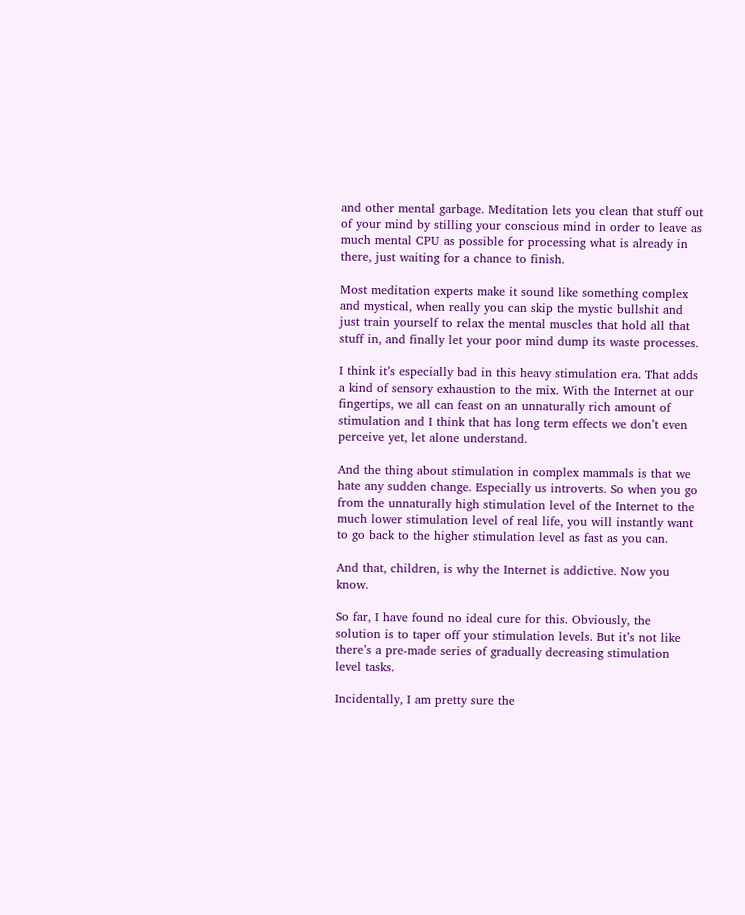and other mental garbage. Meditation lets you clean that stuff out of your mind by stilling your conscious mind in order to leave as much mental CPU as possible for processing what is already in there, just waiting for a chance to finish.

Most meditation experts make it sound like something complex and mystical, when really you can skip the mystic bullshit and just train yourself to relax the mental muscles that hold all that stuff in, and finally let your poor mind dump its waste processes.

I think it’s especially bad in this heavy stimulation era. That adds a kind of sensory exhaustion to the mix. With the Internet at our fingertips, we all can feast on an unnaturally rich amount of stimulation and I think that has long term effects we don’t even perceive yet, let alone understand.

And the thing about stimulation in complex mammals is that we hate any sudden change. Especially us introverts. So when you go from the unnaturally high stimulation level of the Internet to the much lower stimulation level of real life, you will instantly want to go back to the higher stimulation level as fast as you can.

And that, children, is why the Internet is addictive. Now you know.

So far, I have found no ideal cure for this. Obviously, the solution is to taper off your stimulation levels. But it’s not like there’s a pre-made series of gradually decreasing stimulation level tasks.

Incidentally, I am pretty sure the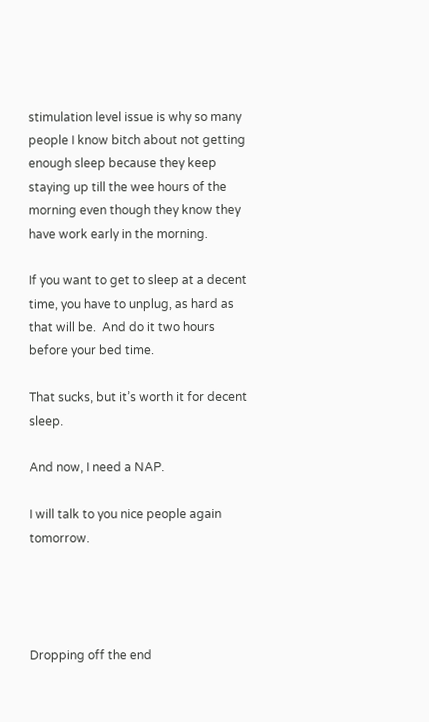stimulation level issue is why so many people I know bitch about not getting enough sleep because they keep staying up till the wee hours of the morning even though they know they have work early in the morning.

If you want to get to sleep at a decent time, you have to unplug, as hard as that will be.  And do it two hours before your bed time.

That sucks, but it’s worth it for decent sleep.

And now, I need a NAP.

I will talk to you nice people again tomorrow.




Dropping off the end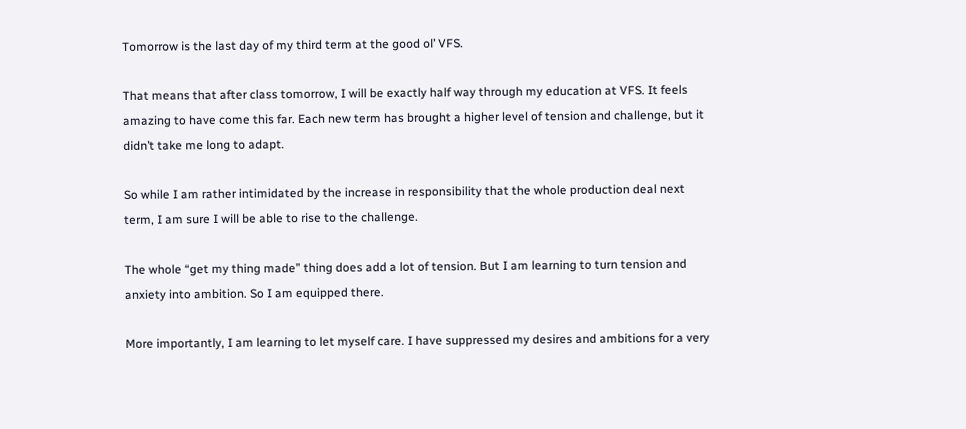Tomorrow is the last day of my third term at the good ol’ VFS.

That means that after class tomorrow, I will be exactly half way through my education at VFS. It feels amazing to have come this far. Each new term has brought a higher level of tension and challenge, but it didn’t take me long to adapt.

So while I am rather intimidated by the increase in responsibility that the whole production deal next term, I am sure I will be able to rise to the challenge.

The whole “get my thing made” thing does add a lot of tension. But I am learning to turn tension and anxiety into ambition. So I am equipped there.

More importantly, I am learning to let myself care. I have suppressed my desires and ambitions for a very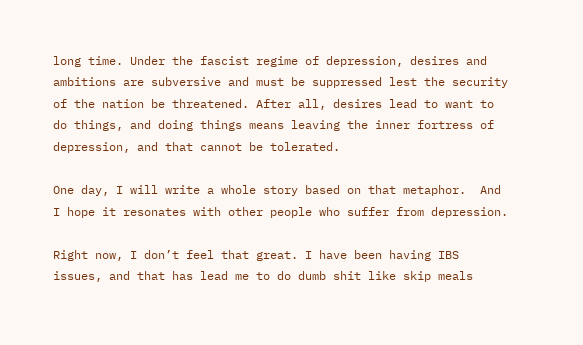long time. Under the fascist regime of depression, desires and ambitions are subversive and must be suppressed lest the security of the nation be threatened. After all, desires lead to want to do things, and doing things means leaving the inner fortress of depression, and that cannot be tolerated.

One day, I will write a whole story based on that metaphor.  And I hope it resonates with other people who suffer from depression.

Right now, I don’t feel that great. I have been having IBS issues, and that has lead me to do dumb shit like skip meals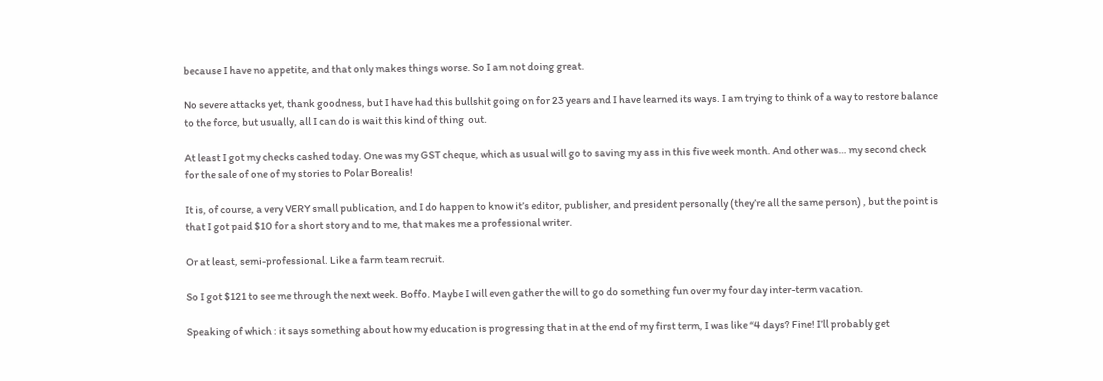because I have no appetite, and that only makes things worse. So I am not doing great.

No severe attacks yet, thank goodness, but I have had this bullshit going on for 23 years and I have learned its ways. I am trying to think of a way to restore balance to the force, but usually, all I can do is wait this kind of thing  out.

At least I got my checks cashed today. One was my GST cheque, which as usual will go to saving my ass in this five week month. And other was… my second check for the sale of one of my stories to Polar Borealis!

It is, of course, a very VERY small publication, and I do happen to know it’s editor, publisher, and president personally (they’re all the same person) , but the point is that I got paid $10 for a short story and to me, that makes me a professional writer.

Or at least, semi-professional. Like a farm team recruit.

So I got $121 to see me through the next week. Boffo. Maybe I will even gather the will to go do something fun over my four day inter-term vacation.

Speaking of which : it says something about how my education is progressing that in at the end of my first term, I was like “4 days? Fine! I’ll probably get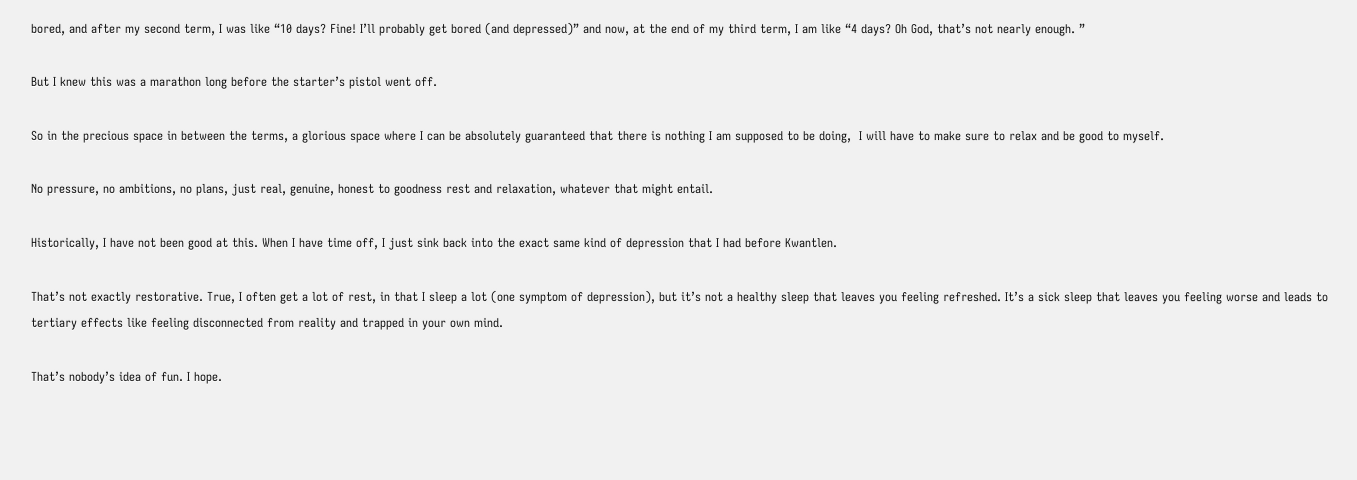bored, and after my second term, I was like “10 days? Fine! I’ll probably get bored (and depressed)” and now, at the end of my third term, I am like “4 days? Oh God, that’s not nearly enough. ”

But I knew this was a marathon long before the starter’s pistol went off.

So in the precious space in between the terms, a glorious space where I can be absolutely guaranteed that there is nothing I am supposed to be doing,  I will have to make sure to relax and be good to myself.

No pressure, no ambitions, no plans, just real, genuine, honest to goodness rest and relaxation, whatever that might entail.

Historically, I have not been good at this. When I have time off, I just sink back into the exact same kind of depression that I had before Kwantlen.

That’s not exactly restorative. True, I often get a lot of rest, in that I sleep a lot (one symptom of depression), but it’s not a healthy sleep that leaves you feeling refreshed. It’s a sick sleep that leaves you feeling worse and leads to tertiary effects like feeling disconnected from reality and trapped in your own mind.

That’s nobody’s idea of fun. I hope.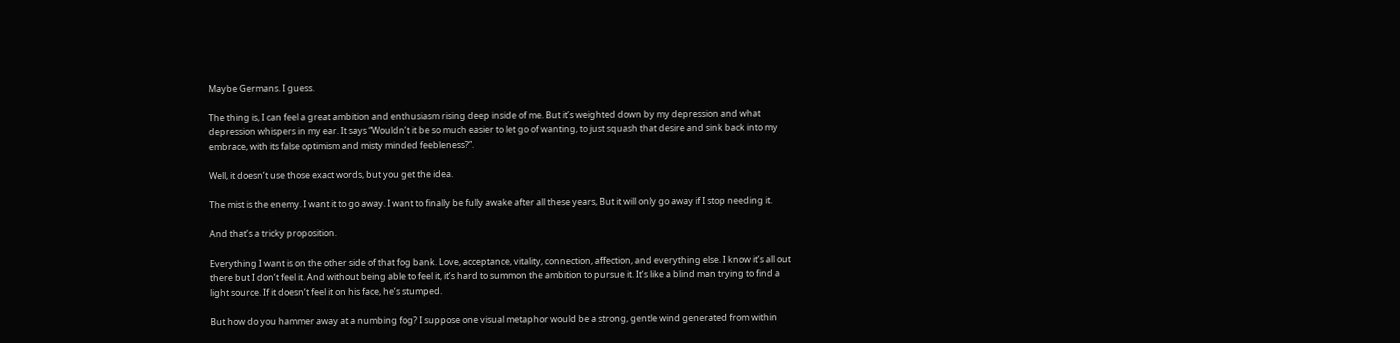Maybe Germans. I guess.

The thing is, I can feel a great ambition and enthusiasm rising deep inside of me. But it’s weighted down by my depression and what depression whispers in my ear. It says “Wouldn’t it be so much easier to let go of wanting, to just squash that desire and sink back into my embrace, with its false optimism and misty minded feebleness?”.

Well, it doesn’t use those exact words, but you get the idea.

The mist is the enemy. I want it to go away. I want to finally be fully awake after all these years, But it will only go away if I stop needing it.

And that’s a tricky proposition.

Everything I want is on the other side of that fog bank. Love, acceptance, vitality, connection, affection, and everything else. I know it’s all out there but I don’t feel it. And without being able to feel it, it’s hard to summon the ambition to pursue it. It’s like a blind man trying to find a light source. If it doesn’t feel it on his face, he’s stumped.

But how do you hammer away at a numbing fog? I suppose one visual metaphor would be a strong, gentle wind generated from within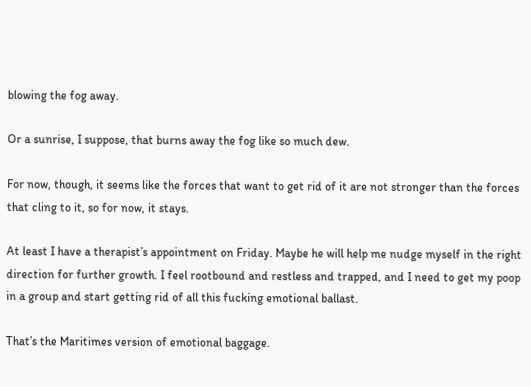blowing the fog away.

Or a sunrise, I suppose, that burns away the fog like so much dew.

For now, though, it seems like the forces that want to get rid of it are not stronger than the forces that cling to it, so for now, it stays.

At least I have a therapist’s appointment on Friday. Maybe he will help me nudge myself in the right direction for further growth. I feel rootbound and restless and trapped, and I need to get my poop in a group and start getting rid of all this fucking emotional ballast.

That’s the Maritimes version of emotional baggage.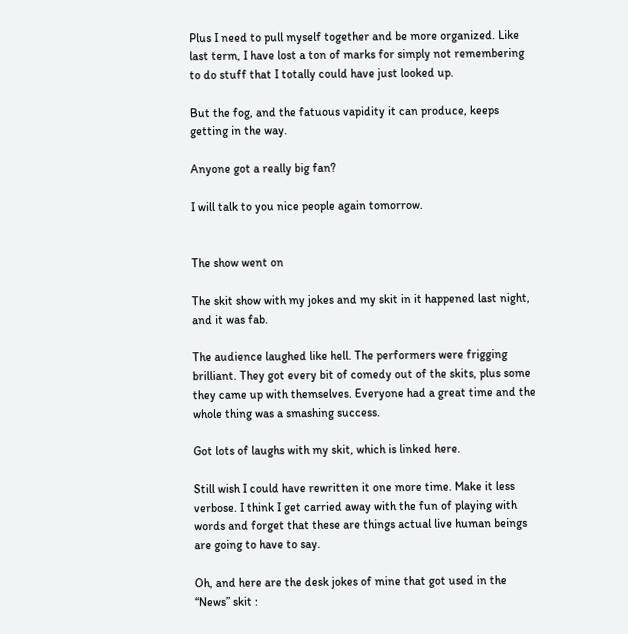Plus I need to pull myself together and be more organized. Like last term, I have lost a ton of marks for simply not remembering to do stuff that I totally could have just looked up.

But the fog, and the fatuous vapidity it can produce, keeps getting in the way.

Anyone got a really big fan?

I will talk to you nice people again tomorrow.


The show went on

The skit show with my jokes and my skit in it happened last night, and it was fab.

The audience laughed like hell. The performers were frigging brilliant. They got every bit of comedy out of the skits, plus some they came up with themselves. Everyone had a great time and the whole thing was a smashing success.

Got lots of laughs with my skit, which is linked here.

Still wish I could have rewritten it one more time. Make it less verbose. I think I get carried away with the fun of playing with words and forget that these are things actual live human beings are going to have to say.

Oh, and here are the desk jokes of mine that got used in the “News” skit :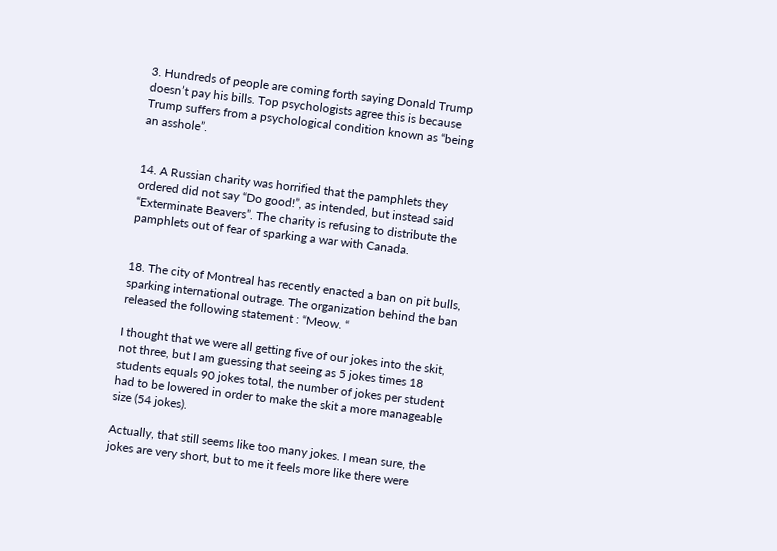3. Hundreds of people are coming forth saying Donald Trump doesn’t pay his bills. Top psychologists agree this is because Trump suffers from a psychological condition known as “being an asshole”.


14. A Russian charity was horrified that the pamphlets they ordered did not say “Do good!”, as intended, but instead said “Exterminate Beavers”. The charity is refusing to distribute the pamphlets out of fear of sparking a war with Canada.


18. The city of Montreal has recently enacted a ban on pit bulls, sparking international outrage. The organization behind the ban released the following statement : “Meow. “

I thought that we were all getting five of our jokes into the skit, not three, but I am guessing that seeing as 5 jokes times 18 students equals 90 jokes total, the number of jokes per student had to be lowered in order to make the skit a more manageable size (54 jokes).

Actually, that still seems like too many jokes. I mean sure, the jokes are very short, but to me it feels more like there were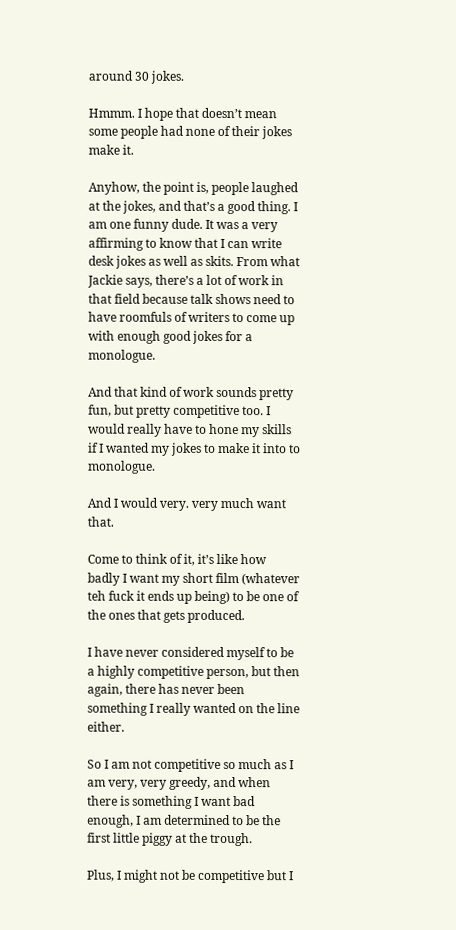around 30 jokes.

Hmmm. I hope that doesn’t mean some people had none of their jokes make it.

Anyhow, the point is, people laughed at the jokes, and that’s a good thing. I am one funny dude. It was a very affirming to know that I can write desk jokes as well as skits. From what Jackie says, there’s a lot of work in that field because talk shows need to have roomfuls of writers to come up with enough good jokes for a monologue.

And that kind of work sounds pretty fun, but pretty competitive too. I would really have to hone my skills if I wanted my jokes to make it into to monologue.

And I would very. very much want that.

Come to think of it, it’s like how badly I want my short film (whatever teh fuck it ends up being) to be one of the ones that gets produced.

I have never considered myself to be a highly competitive person, but then again, there has never been something I really wanted on the line either.

So I am not competitive so much as I am very, very greedy, and when there is something I want bad enough, I am determined to be the first little piggy at the trough.

Plus, I might not be competitive but I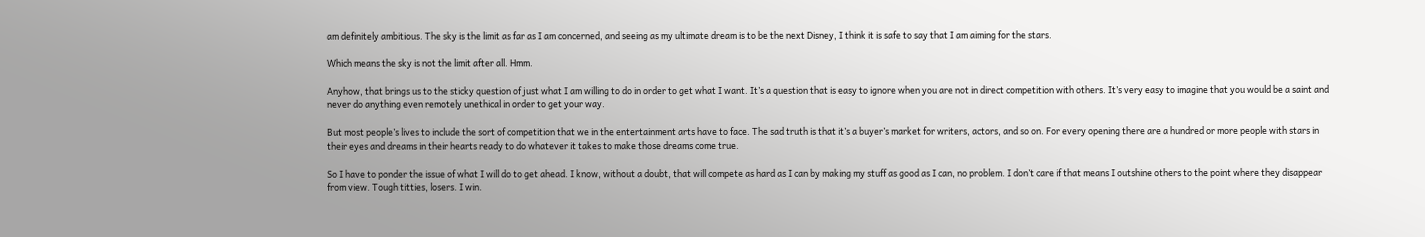am definitely ambitious. The sky is the limit as far as I am concerned, and seeing as my ultimate dream is to be the next Disney, I think it is safe to say that I am aiming for the stars.

Which means the sky is not the limit after all. Hmm.

Anyhow, that brings us to the sticky question of just what I am willing to do in order to get what I want. It’s a question that is easy to ignore when you are not in direct competition with others. It’s very easy to imagine that you would be a saint and never do anything even remotely unethical in order to get your way.

But most people’s lives to include the sort of competition that we in the entertainment arts have to face. The sad truth is that it’s a buyer’s market for writers, actors, and so on. For every opening there are a hundred or more people with stars in their eyes and dreams in their hearts ready to do whatever it takes to make those dreams come true.

So I have to ponder the issue of what I will do to get ahead. I know, without a doubt, that will compete as hard as I can by making my stuff as good as I can, no problem. I don’t care if that means I outshine others to the point where they disappear from view. Tough titties, losers. I win.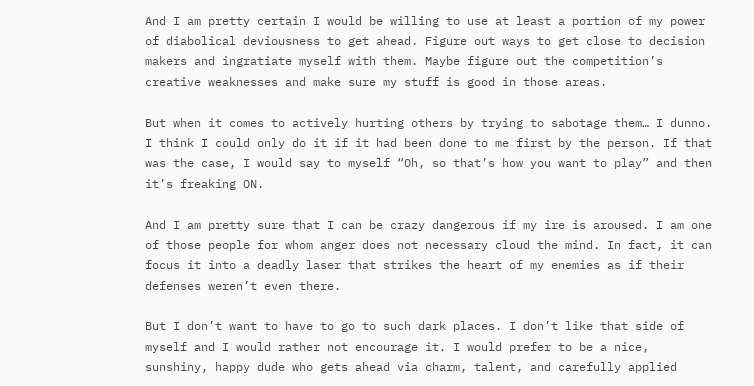And I am pretty certain I would be willing to use at least a portion of my power of diabolical deviousness to get ahead. Figure out ways to get close to decision makers and ingratiate myself with them. Maybe figure out the competition’s creative weaknesses and make sure my stuff is good in those areas.

But when it comes to actively hurting others by trying to sabotage them… I dunno. I think I could only do it if it had been done to me first by the person. If that was the case, I would say to myself “Oh, so that’s how you want to play” and then it’s freaking ON.

And I am pretty sure that I can be crazy dangerous if my ire is aroused. I am one of those people for whom anger does not necessary cloud the mind. In fact, it can focus it into a deadly laser that strikes the heart of my enemies as if their defenses weren’t even there.

But I don’t want to have to go to such dark places. I don’t like that side of myself and I would rather not encourage it. I would prefer to be a nice, sunshiny, happy dude who gets ahead via charm, talent, and carefully applied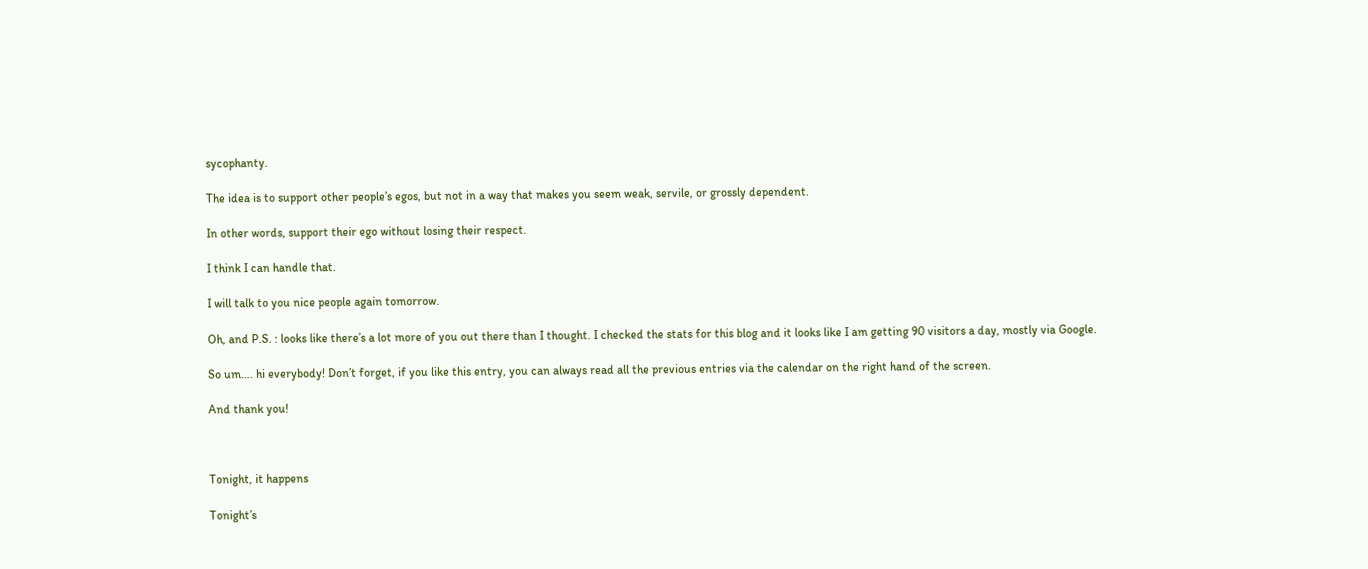sycophanty.

The idea is to support other people’s egos, but not in a way that makes you seem weak, servile, or grossly dependent.

In other words, support their ego without losing their respect.

I think I can handle that.

I will talk to you nice people again tomorrow.

Oh, and P.S. : looks like there’s a lot more of you out there than I thought. I checked the stats for this blog and it looks like I am getting 90 visitors a day, mostly via Google.

So um…. hi everybody! Don’t forget, if you like this entry, you can always read all the previous entries via the calendar on the right hand of the screen.

And thank you!



Tonight, it happens

Tonight’s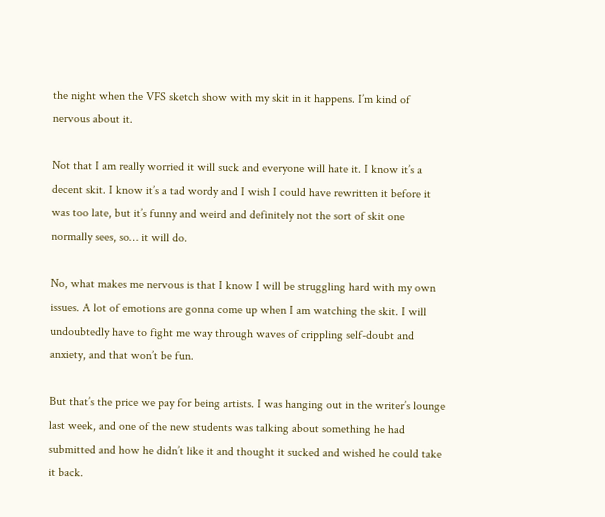the night when the VFS sketch show with my skit in it happens. I’m kind of nervous about it.

Not that I am really worried it will suck and everyone will hate it. I know it’s a decent skit. I know it’s a tad wordy and I wish I could have rewritten it before it was too late, but it’s funny and weird and definitely not the sort of skit one normally sees, so… it will do.

No, what makes me nervous is that I know I will be struggling hard with my own issues. A lot of emotions are gonna come up when I am watching the skit. I will undoubtedly have to fight me way through waves of crippling self-doubt and anxiety, and that won’t be fun.

But that’s the price we pay for being artists. I was hanging out in the writer’s lounge last week, and one of the new students was talking about something he had submitted and how he didn’t like it and thought it sucked and wished he could take it back.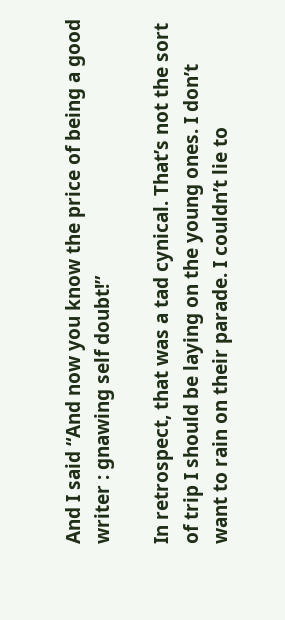And I said “And now you know the price of being a good writer : gnawing self doubt!”

In retrospect, that was a tad cynical. That’s not the sort of trip I should be laying on the young ones. I don’t want to rain on their parade. I couldn’t lie to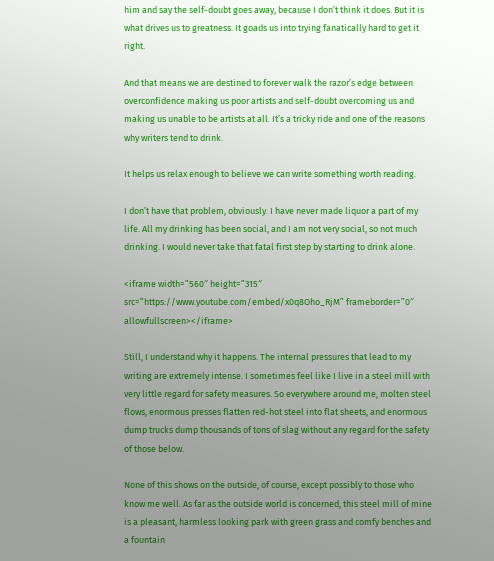him and say the self-doubt goes away, because I don’t think it does. But it is what drives us to greatness. It goads us into trying fanatically hard to get it right.

And that means we are destined to forever walk the razor’s edge between overconfidence making us poor artists and self-doubt overcoming us and making us unable to be artists at all. It’s a tricky ride and one of the reasons why writers tend to drink.

It helps us relax enough to believe we can write something worth reading.

I don’t have that problem, obviously. I have never made liquor a part of my life. All my drinking has been social, and I am not very social, so not much drinking. I would never take that fatal first step by starting to drink alone.

<iframe width=”560″ height=”315″ src=”https://www.youtube.com/embed/x0q8Oho_RjM” frameborder=”0″ allowfullscreen></iframe>

Still, I understand why it happens. The internal pressures that lead to my writing are extremely intense. I sometimes feel like I live in a steel mill with very little regard for safety measures. So everywhere around me, molten steel flows, enormous presses flatten red-hot steel into flat sheets, and enormous dump trucks dump thousands of tons of slag without any regard for the safety of those below.

None of this shows on the outside, of course, except possibly to those who know me well. As far as the outside world is concerned, this steel mill of mine is a pleasant, harmless looking park with green grass and comfy benches and a fountain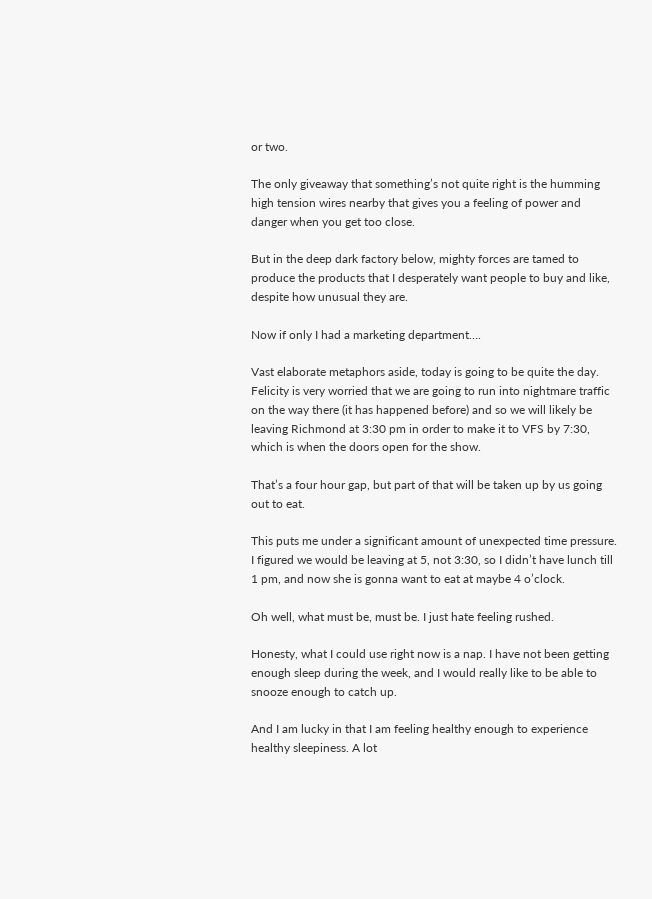or two.

The only giveaway that something’s not quite right is the humming high tension wires nearby that gives you a feeling of power and danger when you get too close.

But in the deep dark factory below, mighty forces are tamed to produce the products that I desperately want people to buy and like, despite how unusual they are.

Now if only I had a marketing department….

Vast elaborate metaphors aside, today is going to be quite the day. Felicity is very worried that we are going to run into nightmare traffic on the way there (it has happened before) and so we will likely be leaving Richmond at 3:30 pm in order to make it to VFS by 7:30, which is when the doors open for the show.

That’s a four hour gap, but part of that will be taken up by us going out to eat.

This puts me under a significant amount of unexpected time pressure. I figured we would be leaving at 5, not 3:30, so I didn’t have lunch till 1 pm, and now she is gonna want to eat at maybe 4 o’clock.

Oh well, what must be, must be. I just hate feeling rushed.

Honesty, what I could use right now is a nap. I have not been getting enough sleep during the week, and I would really like to be able to snooze enough to catch up.

And I am lucky in that I am feeling healthy enough to experience healthy sleepiness. A lot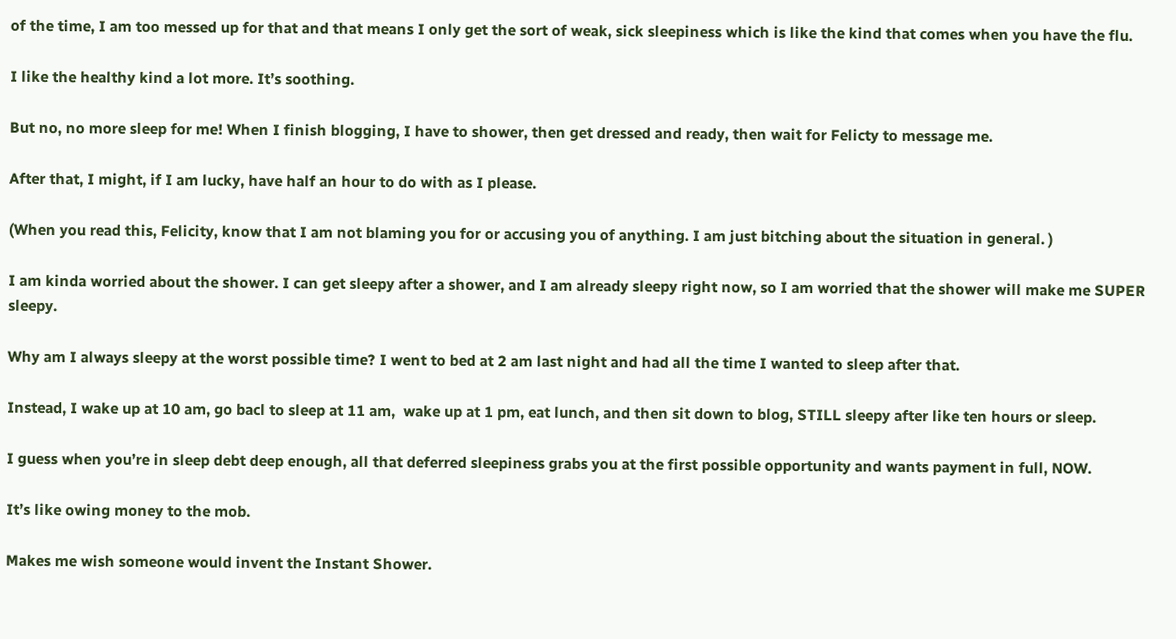of the time, I am too messed up for that and that means I only get the sort of weak, sick sleepiness which is like the kind that comes when you have the flu.

I like the healthy kind a lot more. It’s soothing.

But no, no more sleep for me! When I finish blogging, I have to shower, then get dressed and ready, then wait for Felicty to message me.

After that, I might, if I am lucky, have half an hour to do with as I please.

(When you read this, Felicity, know that I am not blaming you for or accusing you of anything. I am just bitching about the situation in general. )

I am kinda worried about the shower. I can get sleepy after a shower, and I am already sleepy right now, so I am worried that the shower will make me SUPER sleepy.

Why am I always sleepy at the worst possible time? I went to bed at 2 am last night and had all the time I wanted to sleep after that.

Instead, I wake up at 10 am, go bacl to sleep at 11 am,  wake up at 1 pm, eat lunch, and then sit down to blog, STILL sleepy after like ten hours or sleep.

I guess when you’re in sleep debt deep enough, all that deferred sleepiness grabs you at the first possible opportunity and wants payment in full, NOW.

It’s like owing money to the mob.

Makes me wish someone would invent the Instant Shower.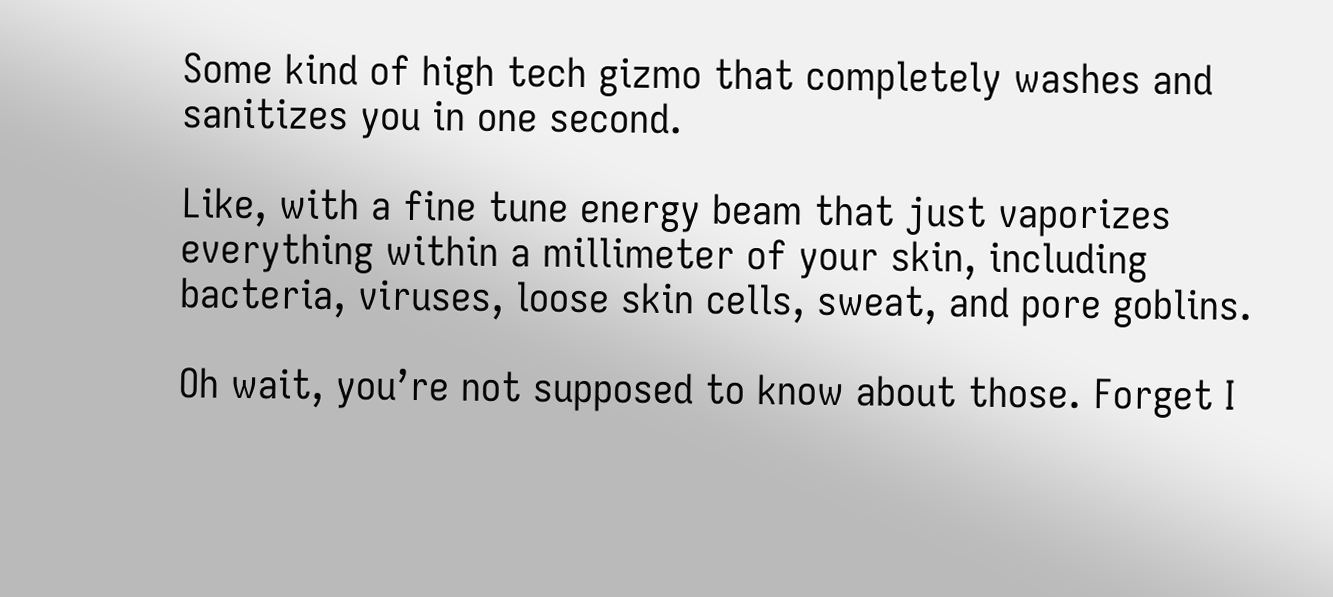Some kind of high tech gizmo that completely washes and sanitizes you in one second.

Like, with a fine tune energy beam that just vaporizes everything within a millimeter of your skin, including bacteria, viruses, loose skin cells, sweat, and pore goblins.

Oh wait, you’re not supposed to know about those. Forget I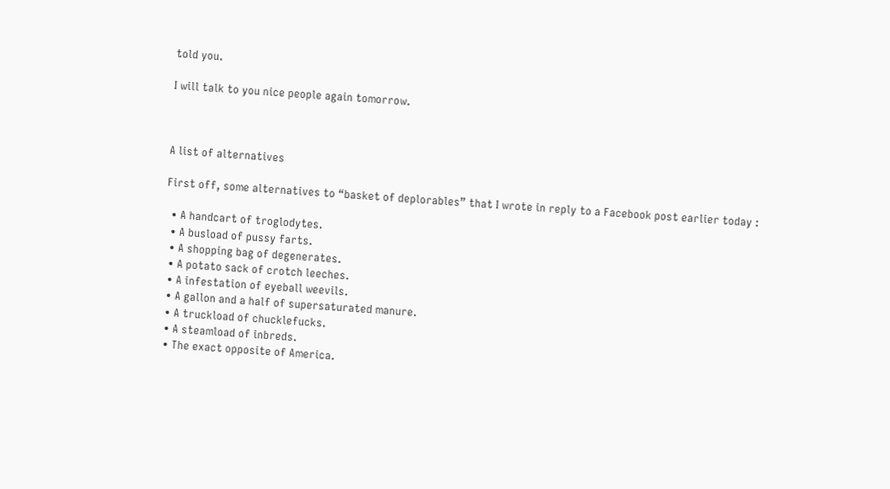told you.

I will talk to you nice people again tomorrow.



A list of alternatives

First off, some alternatives to “basket of deplorables” that I wrote in reply to a Facebook post earlier today :

  • A handcart of troglodytes.
  • A busload of pussy farts.
  • A shopping bag of degenerates.
  • A potato sack of crotch leeches.
  • A infestation of eyeball weevils.
  • A gallon and a half of supersaturated manure.
  • A truckload of chucklefucks.
  • A steamload of inbreds.
  • The exact opposite of America.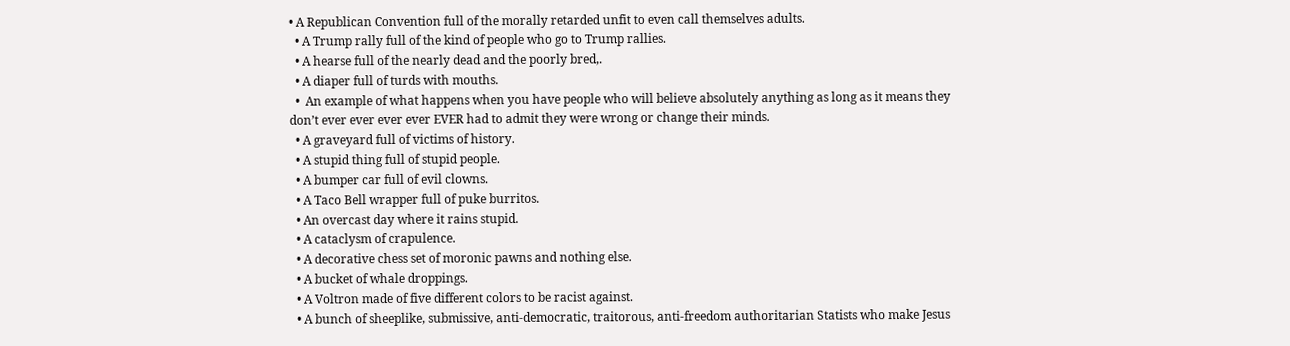• A Republican Convention full of the morally retarded unfit to even call themselves adults.
  • A Trump rally full of the kind of people who go to Trump rallies.
  • A hearse full of the nearly dead and the poorly bred,.
  • A diaper full of turds with mouths.
  •  An example of what happens when you have people who will believe absolutely anything as long as it means they don’t ever ever ever ever EVER had to admit they were wrong or change their minds.
  • A graveyard full of victims of history.
  • A stupid thing full of stupid people.
  • A bumper car full of evil clowns.
  • A Taco Bell wrapper full of puke burritos.
  • An overcast day where it rains stupid.
  • A cataclysm of crapulence.
  • A decorative chess set of moronic pawns and nothing else.
  • A bucket of whale droppings.
  • A Voltron made of five different colors to be racist against.
  • A bunch of sheeplike, submissive, anti-democratic, traitorous, anti-freedom authoritarian Statists who make Jesus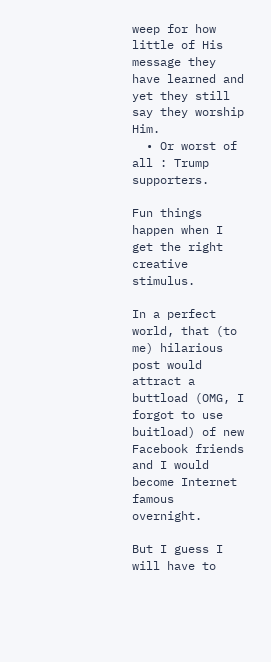weep for how little of His message they have learned and yet they still say they worship Him.
  • Or worst of all : Trump supporters.

Fun things happen when I get the right creative stimulus.

In a perfect world, that (to me) hilarious post would attract a buttload (OMG, I forgot to use buitload) of new Facebook friends and I would become Internet famous overnight.

But I guess I will have to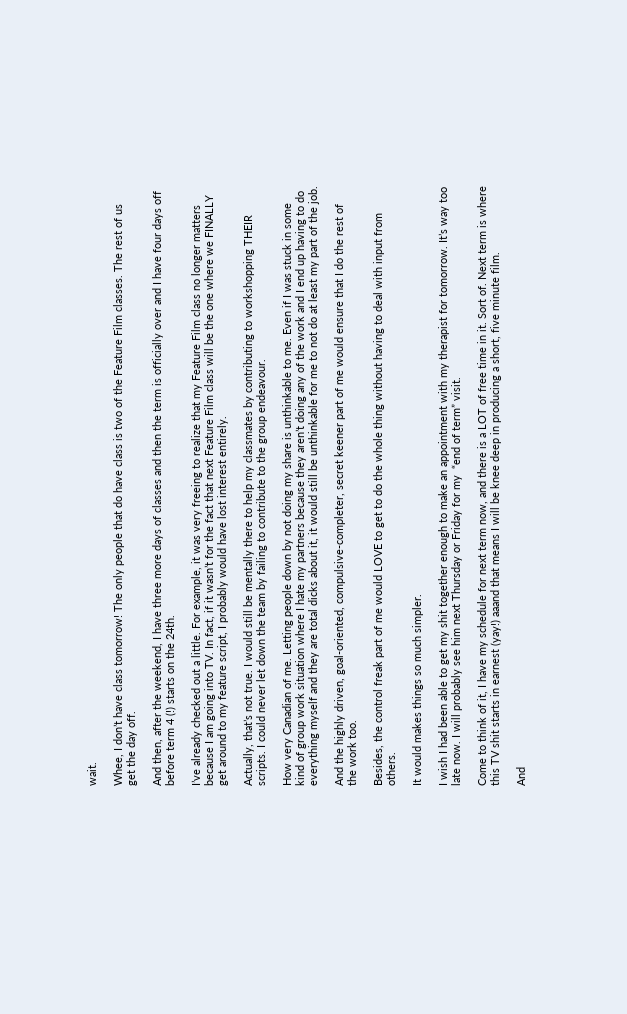wait.

Whee, I don’t have class tomorrow! The only people that do have class is two of the Feature Film classes. The rest of us get the day off.

And then, after the weekend, I have three more days of classes and then the term is officially over and I have four days off before term 4 (!) starts on the 24th.

I’ve already checked out a little. For example, it was very freeing to realize that my Feature Film class no longer matters because I am going into TV. In fact, if it wasn’t for the fact that next Feature Film class will be the one where we FINALLY get around to my feature script, I probably would have lost interest entirely.

Actually, that’s not true. I would still be mentally there to help my classmates by contributing to workshopping THEIR scripts. I could never let down the team by failing to contribute to the group endeavour.

How very Canadian of me. Letting people down by not doing my share is unthinkable to me. Even if I was stuck in some kind of group work situation where I hate my partners because they aren’t doing any of the work and I end up having to do everything myself and they are total dicks about it, it would still be unthinkable for me to not do at least my part of the job.

And the highly driven, goal-oriented, compulsive-completer, secret keener part of me would ensure that I do the rest of the work too.

Besides, the control freak part of me would LOVE to get to do the whole thing without having to deal with input from others.

It would makes things so much simpler.

I wish I had been able to get my shit together enough to make an appointment with my therapist for tomorrow. It’s way too late now. I will probably see him next Thursday or Friday for my  “end of term” visit.

Come to think of it, I have my schedule for next term now, and there is a LOT of free time in it. Sort of. Next term is where this TV shit starts in earnest (yay!) aaand that means I will be knee deep in producing a short, five minute film.

And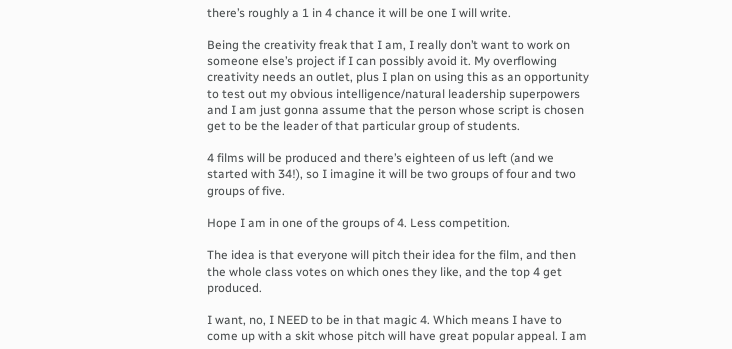there’s roughly a 1 in 4 chance it will be one I will write.

Being the creativity freak that I am, I really don’t want to work on someone else’s project if I can possibly avoid it. My overflowing creativity needs an outlet, plus I plan on using this as an opportunity to test out my obvious intelligence/natural leadership superpowers and I am just gonna assume that the person whose script is chosen get to be the leader of that particular group of students.

4 films will be produced and there’s eighteen of us left (and we started with 34!), so I imagine it will be two groups of four and two groups of five.

Hope I am in one of the groups of 4. Less competition.

The idea is that everyone will pitch their idea for the film, and then the whole class votes on which ones they like, and the top 4 get produced.

I want, no, I NEED to be in that magic 4. Which means I have to come up with a skit whose pitch will have great popular appeal. I am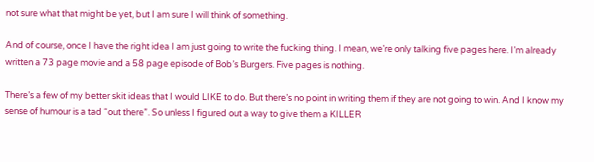not sure what that might be yet, but I am sure I will think of something.

And of course, once I have the right idea I am just going to write the fucking thing. I mean, we’re only talking five pages here. I’m already written a 73 page movie and a 58 page episode of Bob’s Burgers. Five pages is nothing.

There’s a few of my better skit ideas that I would LIKE to do. But there’s no point in writing them if they are not going to win. And I know my sense of humour is a tad “out there”. So unless I figured out a way to give them a KILLER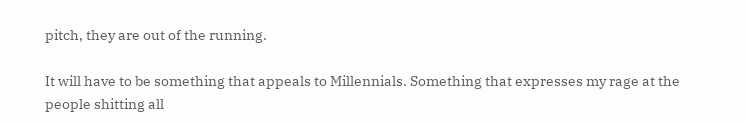pitch, they are out of the running.

It will have to be something that appeals to Millennials. Something that expresses my rage at the people shitting all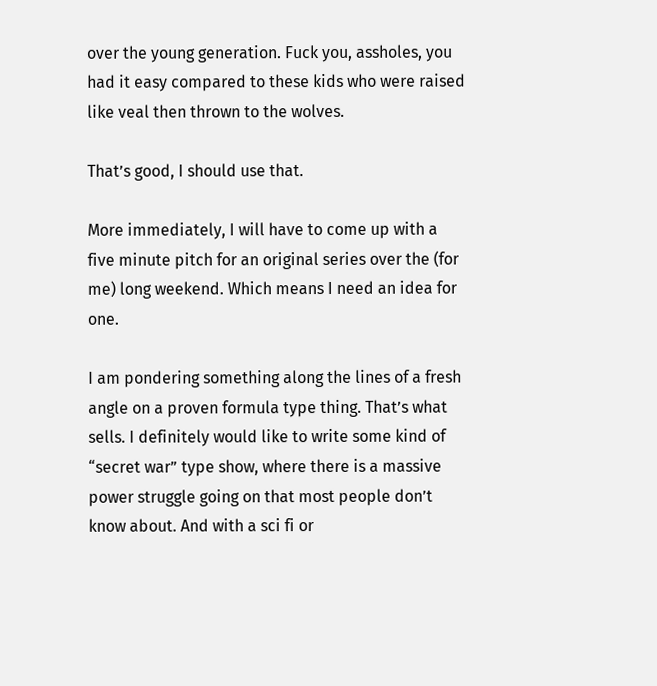over the young generation. Fuck you, assholes, you had it easy compared to these kids who were raised like veal then thrown to the wolves.

That’s good, I should use that.

More immediately, I will have to come up with a five minute pitch for an original series over the (for me) long weekend. Which means I need an idea for one.

I am pondering something along the lines of a fresh angle on a proven formula type thing. That’s what sells. I definitely would like to write some kind of “secret war” type show, where there is a massive power struggle going on that most people don’t know about. And with a sci fi or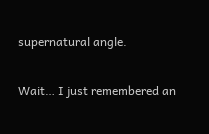supernatural angle.

Wait… I just remembered an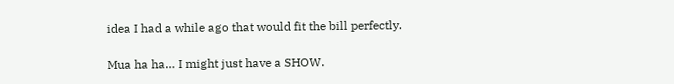idea I had a while ago that would fit the bill perfectly.

Mua ha ha… I might just have a SHOW.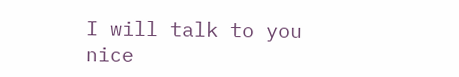I will talk to you nice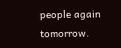people again tomorrow.